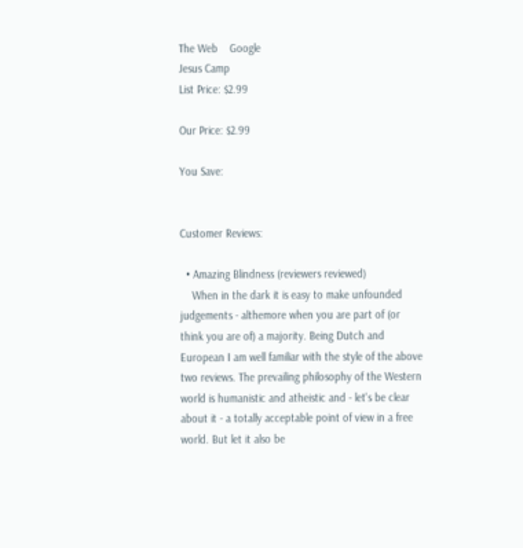The Web    Google
Jesus Camp
List Price: $2.99

Our Price: $2.99

You Save:


Customer Reviews:

  • Amazing Blindness (reviewers reviewed)
    When in the dark it is easy to make unfounded judgements - althemore when you are part of (or think you are of) a majority. Being Dutch and European I am well familiar with the style of the above two reviews. The prevailing philosophy of the Western world is humanistic and atheistic and - let's be clear about it - a totally acceptable point of view in a free world. But let it also be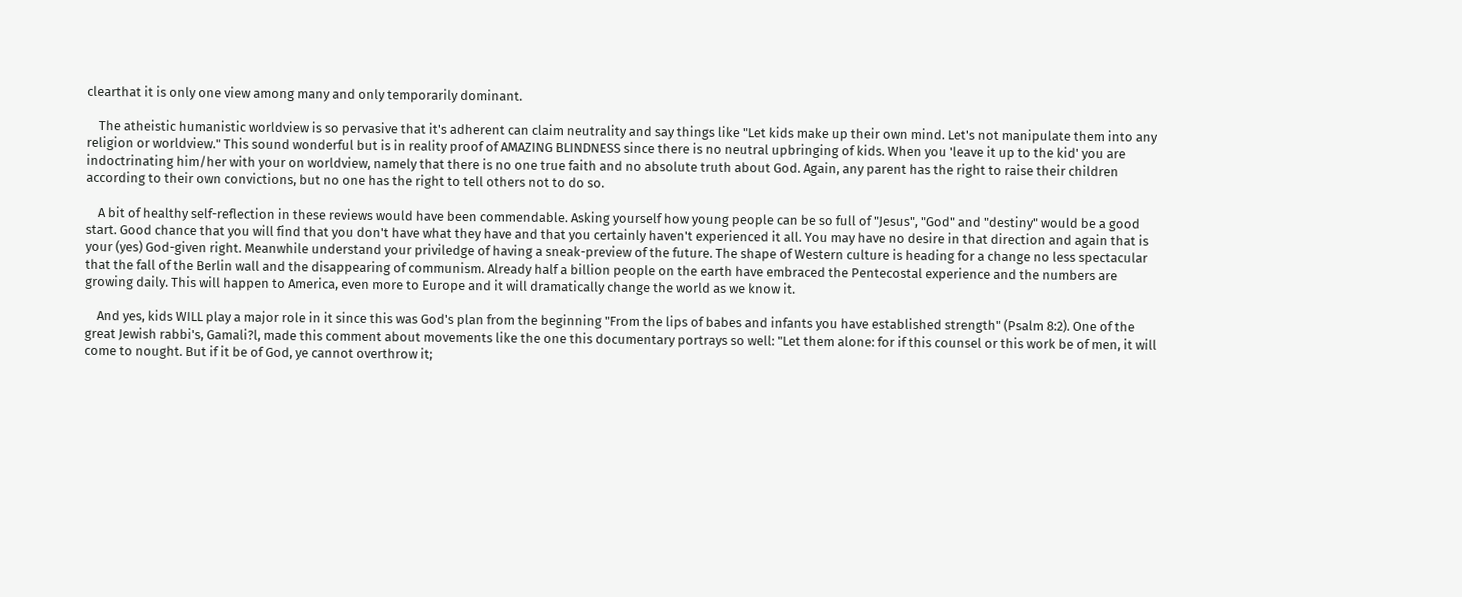clearthat it is only one view among many and only temporarily dominant.

    The atheistic humanistic worldview is so pervasive that it's adherent can claim neutrality and say things like "Let kids make up their own mind. Let's not manipulate them into any religion or worldview." This sound wonderful but is in reality proof of AMAZING BLINDNESS since there is no neutral upbringing of kids. When you 'leave it up to the kid' you are indoctrinating him/her with your on worldview, namely that there is no one true faith and no absolute truth about God. Again, any parent has the right to raise their children according to their own convictions, but no one has the right to tell others not to do so.

    A bit of healthy self-reflection in these reviews would have been commendable. Asking yourself how young people can be so full of "Jesus", "God" and "destiny" would be a good start. Good chance that you will find that you don't have what they have and that you certainly haven't experienced it all. You may have no desire in that direction and again that is your (yes) God-given right. Meanwhile understand your priviledge of having a sneak-preview of the future. The shape of Western culture is heading for a change no less spectacular that the fall of the Berlin wall and the disappearing of communism. Already half a billion people on the earth have embraced the Pentecostal experience and the numbers are growing daily. This will happen to America, even more to Europe and it will dramatically change the world as we know it.

    And yes, kids WILL play a major role in it since this was God's plan from the beginning "From the lips of babes and infants you have established strength" (Psalm 8:2). One of the great Jewish rabbi's, Gamali?l, made this comment about movements like the one this documentary portrays so well: "Let them alone: for if this counsel or this work be of men, it will come to nought. But if it be of God, ye cannot overthrow it;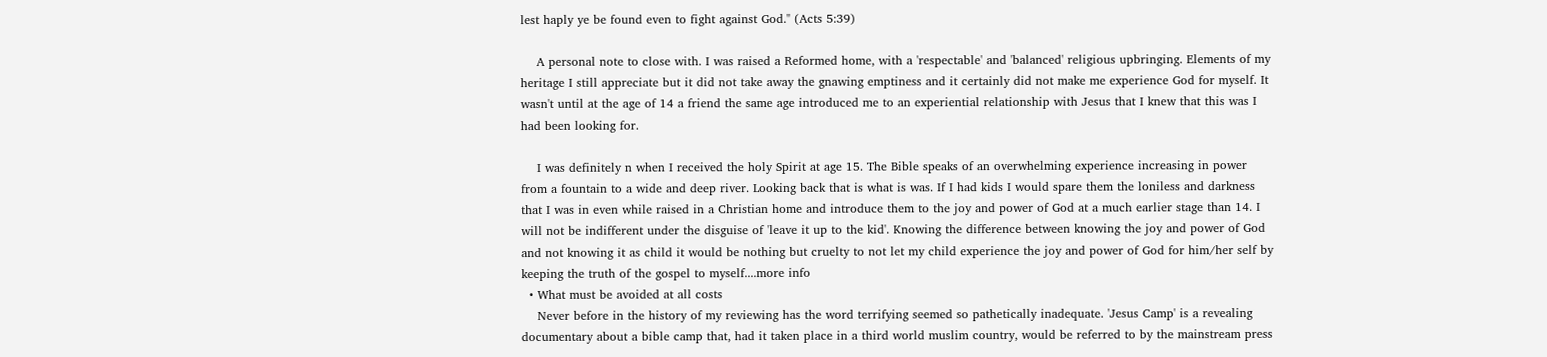lest haply ye be found even to fight against God." (Acts 5:39)

    A personal note to close with. I was raised a Reformed home, with a 'respectable' and 'balanced' religious upbringing. Elements of my heritage I still appreciate but it did not take away the gnawing emptiness and it certainly did not make me experience God for myself. It wasn't until at the age of 14 a friend the same age introduced me to an experiential relationship with Jesus that I knew that this was I had been looking for.

    I was definitely n when I received the holy Spirit at age 15. The Bible speaks of an overwhelming experience increasing in power from a fountain to a wide and deep river. Looking back that is what is was. If I had kids I would spare them the loniless and darkness that I was in even while raised in a Christian home and introduce them to the joy and power of God at a much earlier stage than 14. I will not be indifferent under the disguise of 'leave it up to the kid'. Knowing the difference between knowing the joy and power of God and not knowing it as child it would be nothing but cruelty to not let my child experience the joy and power of God for him/her self by keeping the truth of the gospel to myself....more info
  • What must be avoided at all costs
    Never before in the history of my reviewing has the word terrifying seemed so pathetically inadequate. 'Jesus Camp' is a revealing documentary about a bible camp that, had it taken place in a third world muslim country, would be referred to by the mainstream press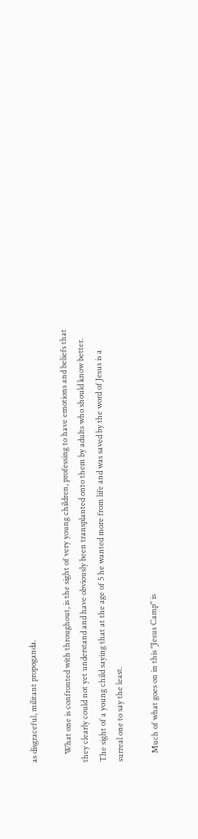as disgraceful, militant propoganda.

    What one is confronted with throughout, is the sight of very young children, professing to have emotions and beliefs that they clearly could not yet understand and have obviously been transplanted onto them by adults who should know better. The sight of a young child saying that at the age of 5 he wanted more from life and was saved by the word of Jesus is a surreal one to say the least.

    Much of what goes on in this "Jesus Camp" is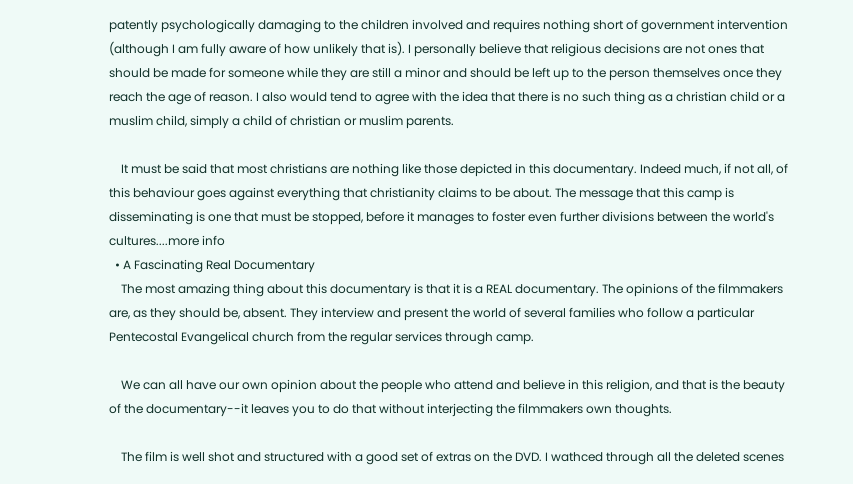patently psychologically damaging to the children involved and requires nothing short of government intervention (although I am fully aware of how unlikely that is). I personally believe that religious decisions are not ones that should be made for someone while they are still a minor and should be left up to the person themselves once they reach the age of reason. I also would tend to agree with the idea that there is no such thing as a christian child or a muslim child, simply a child of christian or muslim parents.

    It must be said that most christians are nothing like those depicted in this documentary. Indeed much, if not all, of this behaviour goes against everything that christianity claims to be about. The message that this camp is disseminating is one that must be stopped, before it manages to foster even further divisions between the world's cultures....more info
  • A Fascinating Real Documentary
    The most amazing thing about this documentary is that it is a REAL documentary. The opinions of the filmmakers are, as they should be, absent. They interview and present the world of several families who follow a particular Pentecostal Evangelical church from the regular services through camp.

    We can all have our own opinion about the people who attend and believe in this religion, and that is the beauty of the documentary--it leaves you to do that without interjecting the filmmakers own thoughts.

    The film is well shot and structured with a good set of extras on the DVD. I wathced through all the deleted scenes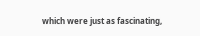which were just as fascinating,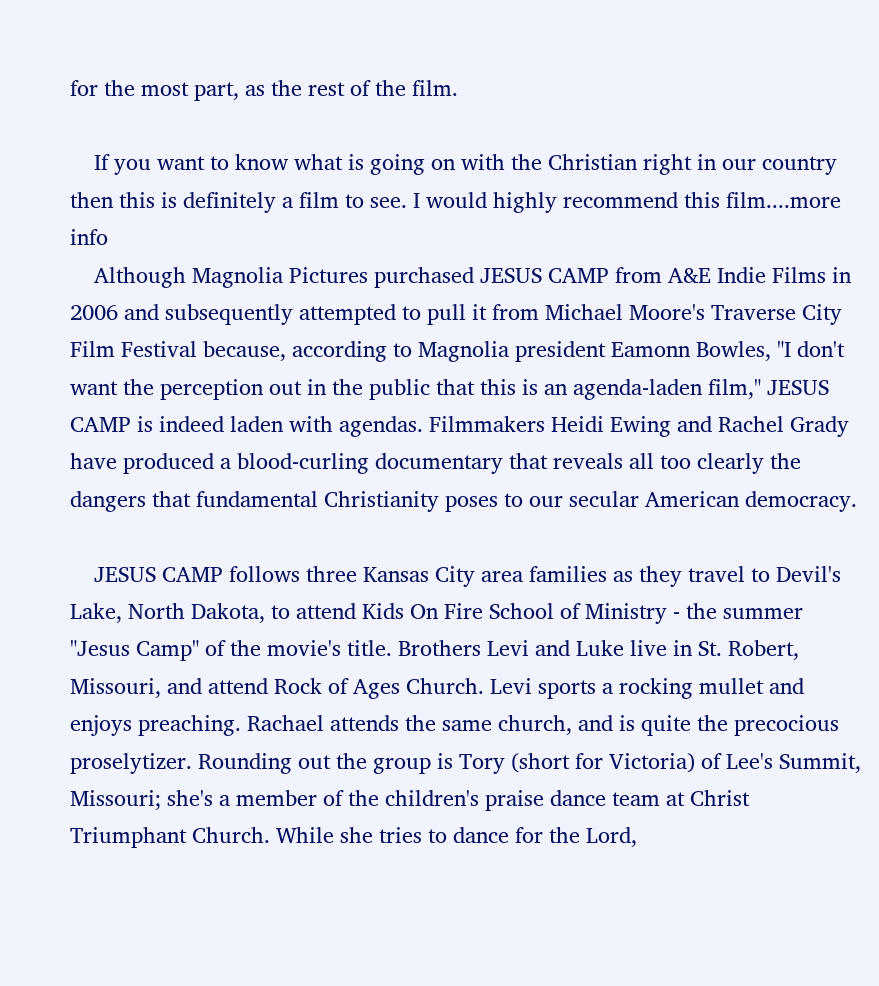for the most part, as the rest of the film.

    If you want to know what is going on with the Christian right in our country then this is definitely a film to see. I would highly recommend this film....more info
    Although Magnolia Pictures purchased JESUS CAMP from A&E Indie Films in 2006 and subsequently attempted to pull it from Michael Moore's Traverse City Film Festival because, according to Magnolia president Eamonn Bowles, "I don't want the perception out in the public that this is an agenda-laden film," JESUS CAMP is indeed laden with agendas. Filmmakers Heidi Ewing and Rachel Grady have produced a blood-curling documentary that reveals all too clearly the dangers that fundamental Christianity poses to our secular American democracy.

    JESUS CAMP follows three Kansas City area families as they travel to Devil's Lake, North Dakota, to attend Kids On Fire School of Ministry - the summer "Jesus Camp" of the movie's title. Brothers Levi and Luke live in St. Robert, Missouri, and attend Rock of Ages Church. Levi sports a rocking mullet and enjoys preaching. Rachael attends the same church, and is quite the precocious proselytizer. Rounding out the group is Tory (short for Victoria) of Lee's Summit, Missouri; she's a member of the children's praise dance team at Christ Triumphant Church. While she tries to dance for the Lord,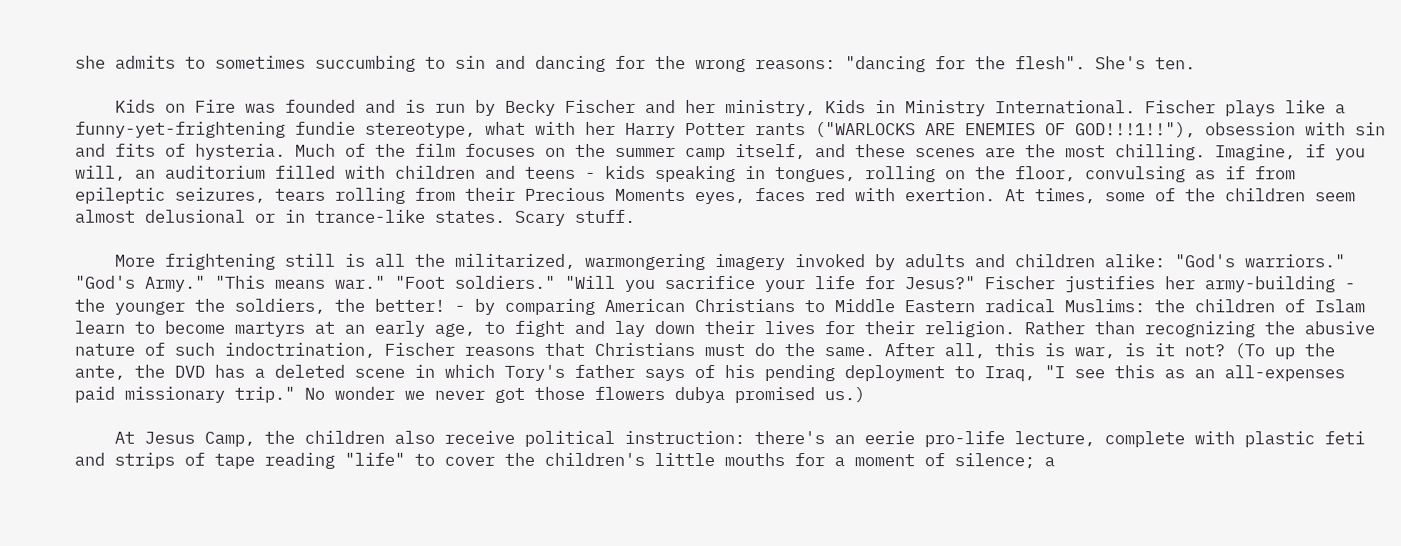she admits to sometimes succumbing to sin and dancing for the wrong reasons: "dancing for the flesh". She's ten.

    Kids on Fire was founded and is run by Becky Fischer and her ministry, Kids in Ministry International. Fischer plays like a funny-yet-frightening fundie stereotype, what with her Harry Potter rants ("WARLOCKS ARE ENEMIES OF GOD!!!1!!"), obsession with sin and fits of hysteria. Much of the film focuses on the summer camp itself, and these scenes are the most chilling. Imagine, if you will, an auditorium filled with children and teens - kids speaking in tongues, rolling on the floor, convulsing as if from epileptic seizures, tears rolling from their Precious Moments eyes, faces red with exertion. At times, some of the children seem almost delusional or in trance-like states. Scary stuff.

    More frightening still is all the militarized, warmongering imagery invoked by adults and children alike: "God's warriors." "God's Army." "This means war." "Foot soldiers." "Will you sacrifice your life for Jesus?" Fischer justifies her army-building - the younger the soldiers, the better! - by comparing American Christians to Middle Eastern radical Muslims: the children of Islam learn to become martyrs at an early age, to fight and lay down their lives for their religion. Rather than recognizing the abusive nature of such indoctrination, Fischer reasons that Christians must do the same. After all, this is war, is it not? (To up the ante, the DVD has a deleted scene in which Tory's father says of his pending deployment to Iraq, "I see this as an all-expenses paid missionary trip." No wonder we never got those flowers dubya promised us.)

    At Jesus Camp, the children also receive political instruction: there's an eerie pro-life lecture, complete with plastic feti and strips of tape reading "life" to cover the children's little mouths for a moment of silence; a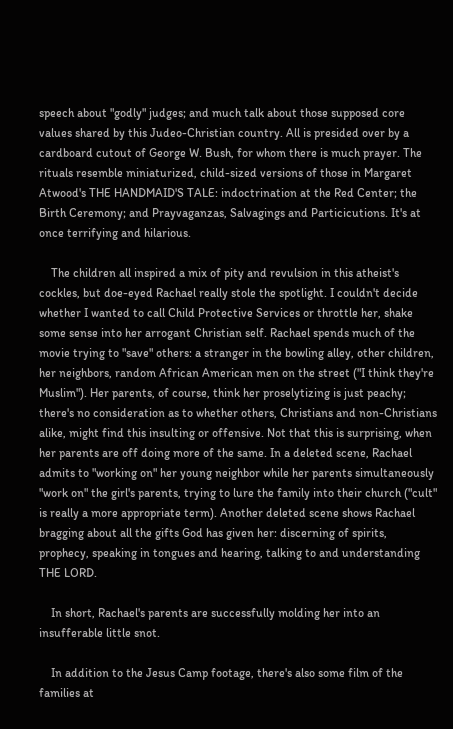speech about "godly" judges; and much talk about those supposed core values shared by this Judeo-Christian country. All is presided over by a cardboard cutout of George W. Bush, for whom there is much prayer. The rituals resemble miniaturized, child-sized versions of those in Margaret Atwood's THE HANDMAID'S TALE: indoctrination at the Red Center; the Birth Ceremony; and Prayvaganzas, Salvagings and Particicutions. It's at once terrifying and hilarious.

    The children all inspired a mix of pity and revulsion in this atheist's cockles, but doe-eyed Rachael really stole the spotlight. I couldn't decide whether I wanted to call Child Protective Services or throttle her, shake some sense into her arrogant Christian self. Rachael spends much of the movie trying to "save" others: a stranger in the bowling alley, other children, her neighbors, random African American men on the street ("I think they're Muslim"). Her parents, of course, think her proselytizing is just peachy; there's no consideration as to whether others, Christians and non-Christians alike, might find this insulting or offensive. Not that this is surprising, when her parents are off doing more of the same. In a deleted scene, Rachael admits to "working on" her young neighbor while her parents simultaneously "work on" the girl's parents, trying to lure the family into their church ("cult" is really a more appropriate term). Another deleted scene shows Rachael bragging about all the gifts God has given her: discerning of spirits, prophecy, speaking in tongues and hearing, talking to and understanding THE LORD.

    In short, Rachael's parents are successfully molding her into an insufferable little snot.

    In addition to the Jesus Camp footage, there's also some film of the families at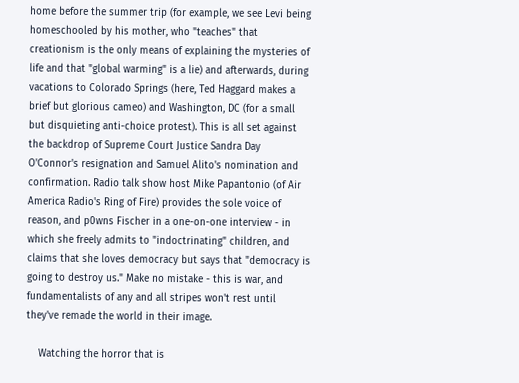home before the summer trip (for example, we see Levi being homeschooled by his mother, who "teaches" that creationism is the only means of explaining the mysteries of life and that "global warming" is a lie) and afterwards, during vacations to Colorado Springs (here, Ted Haggard makes a brief but glorious cameo) and Washington, DC (for a small but disquieting anti-choice protest). This is all set against the backdrop of Supreme Court Justice Sandra Day O'Connor's resignation and Samuel Alito's nomination and confirmation. Radio talk show host Mike Papantonio (of Air America Radio's Ring of Fire) provides the sole voice of reason, and p0wns Fischer in a one-on-one interview - in which she freely admits to "indoctrinating" children, and claims that she loves democracy but says that "democracy is going to destroy us." Make no mistake - this is war, and fundamentalists of any and all stripes won't rest until they've remade the world in their image.

    Watching the horror that is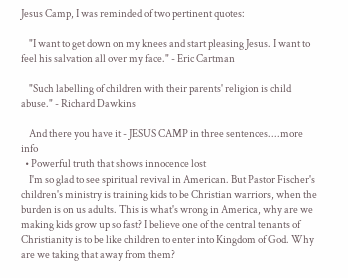Jesus Camp, I was reminded of two pertinent quotes:

    "I want to get down on my knees and start pleasing Jesus. I want to feel his salvation all over my face." - Eric Cartman

    "Such labelling of children with their parents' religion is child abuse." - Richard Dawkins

    And there you have it - JESUS CAMP in three sentences....more info
  • Powerful truth that shows innocence lost
    I'm so glad to see spiritual revival in American. But Pastor Fischer's children's ministry is training kids to be Christian warriors, when the burden is on us adults. This is what's wrong in America, why are we making kids grow up so fast? I believe one of the central tenants of Christianity is to be like children to enter into Kingdom of God. Why are we taking that away from them?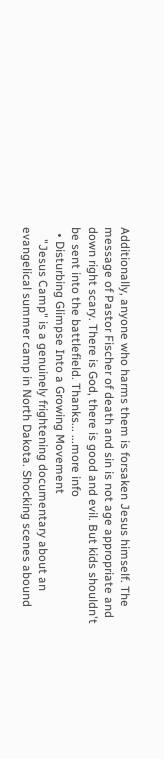Additionally, anyone who harms them is forsaken Jesus himself. The message of Pastor Fischer of death and sin is not age appropriate and down right scary. There is God, there is good and evil. But kids shouldn't be sent into the battlefield. Thanks... ...more info
  • Disturbing Glimpse Into a Growing Movement
    "Jesus Camp" is a genuinely frightening documentary about an evangelical summer camp in North Dakota. Shocking scenes abound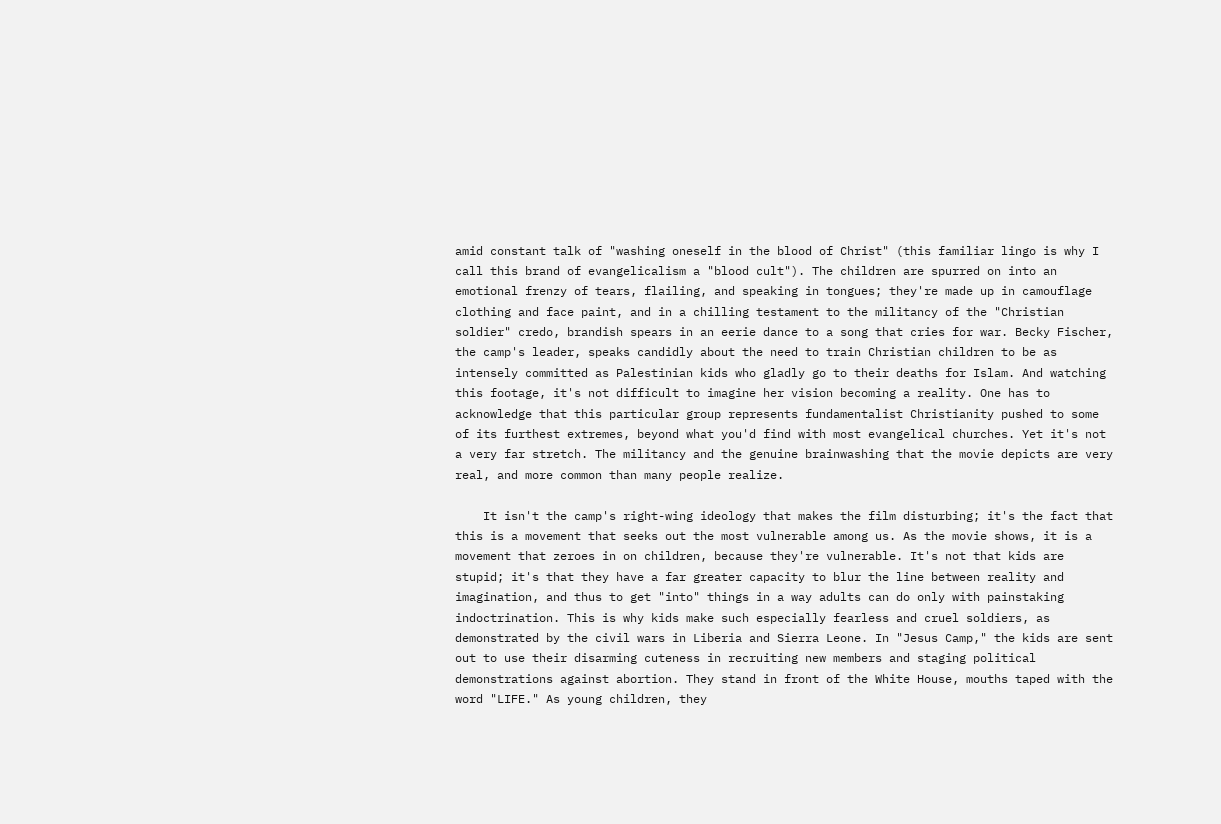amid constant talk of "washing oneself in the blood of Christ" (this familiar lingo is why I call this brand of evangelicalism a "blood cult"). The children are spurred on into an emotional frenzy of tears, flailing, and speaking in tongues; they're made up in camouflage clothing and face paint, and in a chilling testament to the militancy of the "Christian soldier" credo, brandish spears in an eerie dance to a song that cries for war. Becky Fischer, the camp's leader, speaks candidly about the need to train Christian children to be as intensely committed as Palestinian kids who gladly go to their deaths for Islam. And watching this footage, it's not difficult to imagine her vision becoming a reality. One has to acknowledge that this particular group represents fundamentalist Christianity pushed to some of its furthest extremes, beyond what you'd find with most evangelical churches. Yet it's not a very far stretch. The militancy and the genuine brainwashing that the movie depicts are very real, and more common than many people realize.

    It isn't the camp's right-wing ideology that makes the film disturbing; it's the fact that this is a movement that seeks out the most vulnerable among us. As the movie shows, it is a movement that zeroes in on children, because they're vulnerable. It's not that kids are stupid; it's that they have a far greater capacity to blur the line between reality and imagination, and thus to get "into" things in a way adults can do only with painstaking indoctrination. This is why kids make such especially fearless and cruel soldiers, as demonstrated by the civil wars in Liberia and Sierra Leone. In "Jesus Camp," the kids are sent out to use their disarming cuteness in recruiting new members and staging political demonstrations against abortion. They stand in front of the White House, mouths taped with the word "LIFE." As young children, they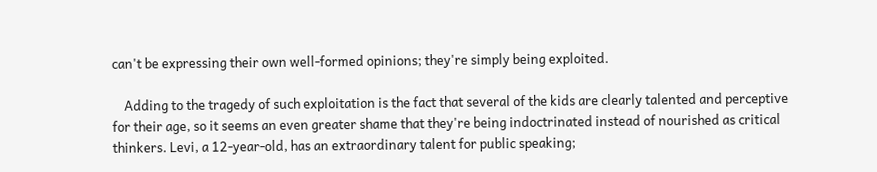can't be expressing their own well-formed opinions; they're simply being exploited.

    Adding to the tragedy of such exploitation is the fact that several of the kids are clearly talented and perceptive for their age, so it seems an even greater shame that they're being indoctrinated instead of nourished as critical thinkers. Levi, a 12-year-old, has an extraordinary talent for public speaking;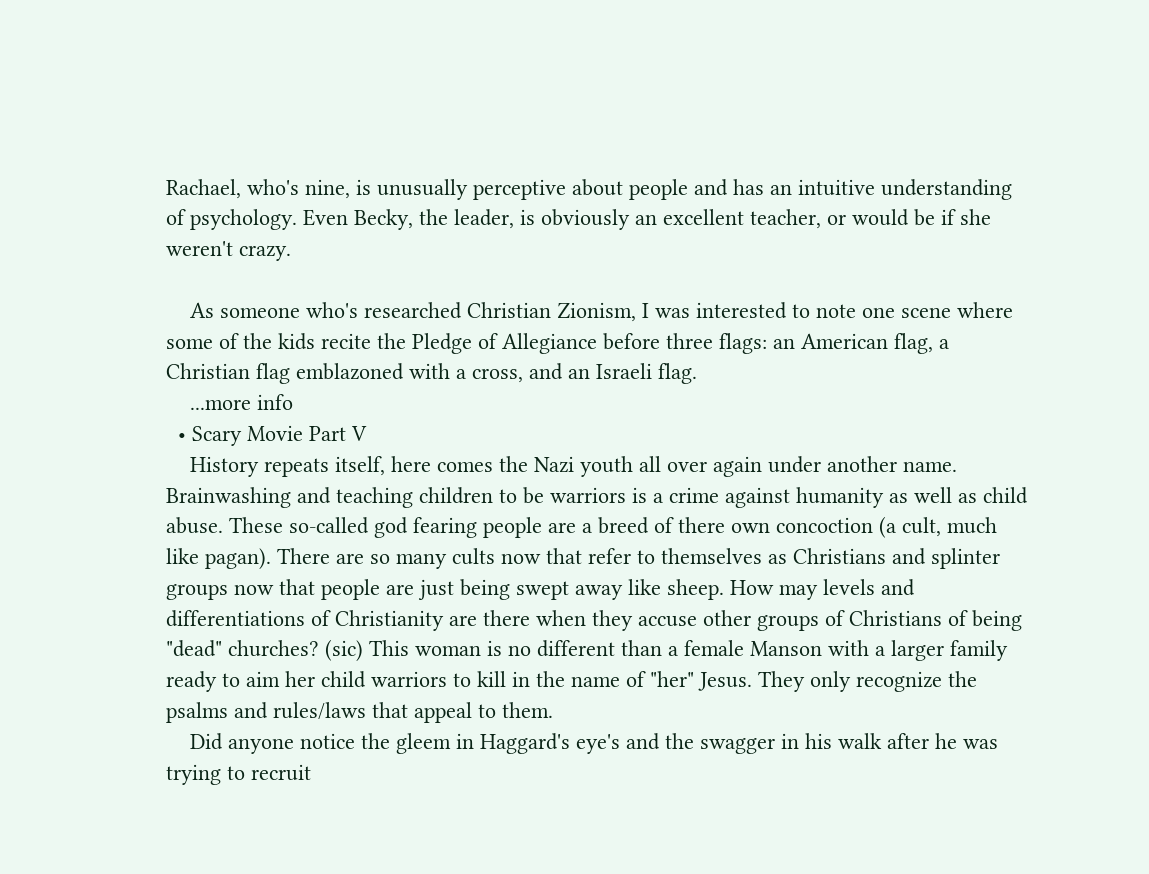Rachael, who's nine, is unusually perceptive about people and has an intuitive understanding of psychology. Even Becky, the leader, is obviously an excellent teacher, or would be if she weren't crazy.

    As someone who's researched Christian Zionism, I was interested to note one scene where some of the kids recite the Pledge of Allegiance before three flags: an American flag, a Christian flag emblazoned with a cross, and an Israeli flag.
    ...more info
  • Scary Movie Part V
    History repeats itself, here comes the Nazi youth all over again under another name. Brainwashing and teaching children to be warriors is a crime against humanity as well as child abuse. These so-called god fearing people are a breed of there own concoction (a cult, much like pagan). There are so many cults now that refer to themselves as Christians and splinter groups now that people are just being swept away like sheep. How may levels and differentiations of Christianity are there when they accuse other groups of Christians of being "dead" churches? (sic) This woman is no different than a female Manson with a larger family ready to aim her child warriors to kill in the name of "her" Jesus. They only recognize the psalms and rules/laws that appeal to them.
    Did anyone notice the gleem in Haggard's eye's and the swagger in his walk after he was trying to recruit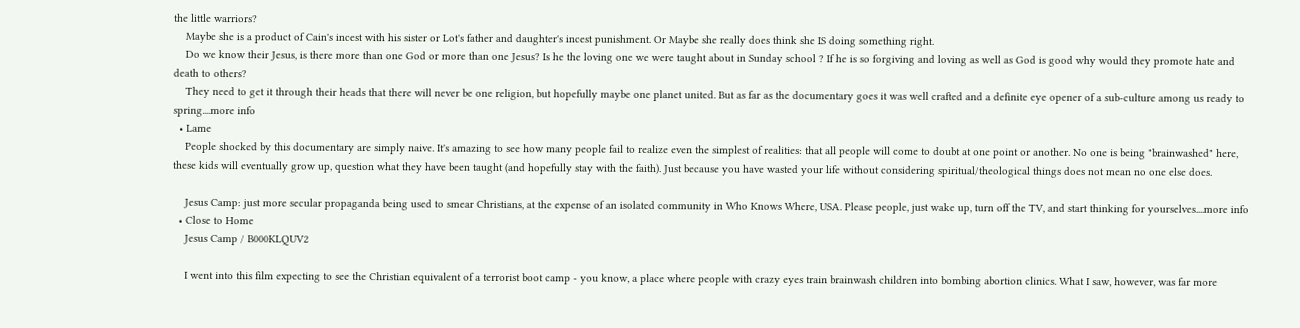the little warriors?
    Maybe she is a product of Cain's incest with his sister or Lot's father and daughter's incest punishment. Or Maybe she really does think she IS doing something right.
    Do we know their Jesus, is there more than one God or more than one Jesus? Is he the loving one we were taught about in Sunday school ? If he is so forgiving and loving as well as God is good why would they promote hate and death to others?
    They need to get it through their heads that there will never be one religion, but hopefully maybe one planet united. But as far as the documentary goes it was well crafted and a definite eye opener of a sub-culture among us ready to spring....more info
  • Lame
    People shocked by this documentary are simply naive. It's amazing to see how many people fail to realize even the simplest of realities: that all people will come to doubt at one point or another. No one is being "brainwashed" here, these kids will eventually grow up, question what they have been taught (and hopefully stay with the faith). Just because you have wasted your life without considering spiritual/theological things does not mean no one else does.

    Jesus Camp: just more secular propaganda being used to smear Christians, at the expense of an isolated community in Who Knows Where, USA. Please people, just wake up, turn off the TV, and start thinking for yourselves....more info
  • Close to Home
    Jesus Camp / B000KLQUV2

    I went into this film expecting to see the Christian equivalent of a terrorist boot camp - you know, a place where people with crazy eyes train brainwash children into bombing abortion clinics. What I saw, however, was far more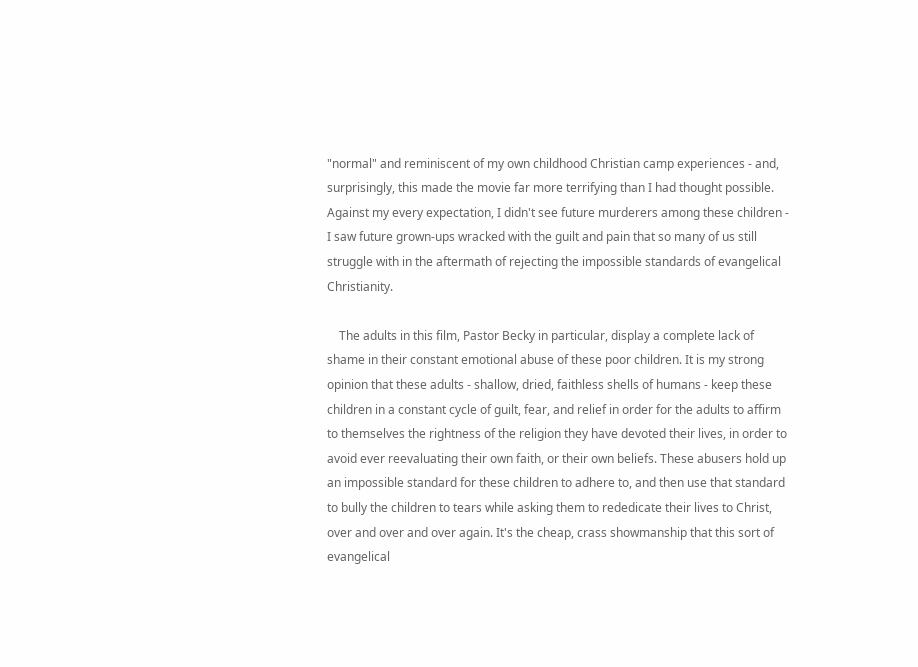"normal" and reminiscent of my own childhood Christian camp experiences - and, surprisingly, this made the movie far more terrifying than I had thought possible. Against my every expectation, I didn't see future murderers among these children - I saw future grown-ups wracked with the guilt and pain that so many of us still struggle with in the aftermath of rejecting the impossible standards of evangelical Christianity.

    The adults in this film, Pastor Becky in particular, display a complete lack of shame in their constant emotional abuse of these poor children. It is my strong opinion that these adults - shallow, dried, faithless shells of humans - keep these children in a constant cycle of guilt, fear, and relief in order for the adults to affirm to themselves the rightness of the religion they have devoted their lives, in order to avoid ever reevaluating their own faith, or their own beliefs. These abusers hold up an impossible standard for these children to adhere to, and then use that standard to bully the children to tears while asking them to rededicate their lives to Christ, over and over and over again. It's the cheap, crass showmanship that this sort of evangelical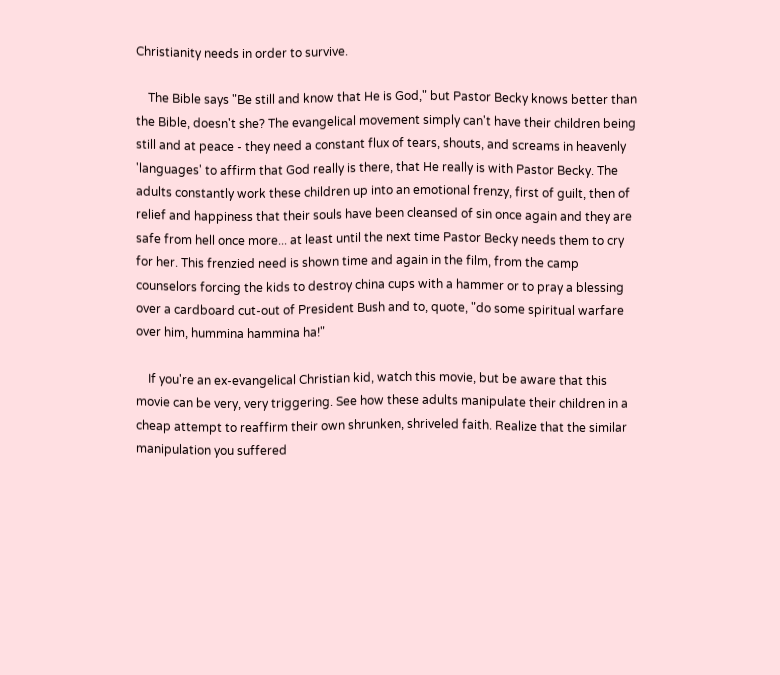Christianity needs in order to survive.

    The Bible says "Be still and know that He is God," but Pastor Becky knows better than the Bible, doesn't she? The evangelical movement simply can't have their children being still and at peace - they need a constant flux of tears, shouts, and screams in heavenly 'languages' to affirm that God really is there, that He really is with Pastor Becky. The adults constantly work these children up into an emotional frenzy, first of guilt, then of relief and happiness that their souls have been cleansed of sin once again and they are safe from hell once more... at least until the next time Pastor Becky needs them to cry for her. This frenzied need is shown time and again in the film, from the camp counselors forcing the kids to destroy china cups with a hammer or to pray a blessing over a cardboard cut-out of President Bush and to, quote, "do some spiritual warfare over him, hummina hammina ha!"

    If you're an ex-evangelical Christian kid, watch this movie, but be aware that this movie can be very, very triggering. See how these adults manipulate their children in a cheap attempt to reaffirm their own shrunken, shriveled faith. Realize that the similar manipulation you suffered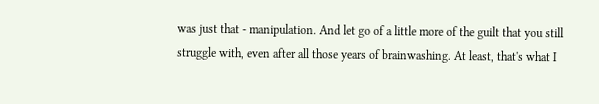was just that - manipulation. And let go of a little more of the guilt that you still struggle with, even after all those years of brainwashing. At least, that's what I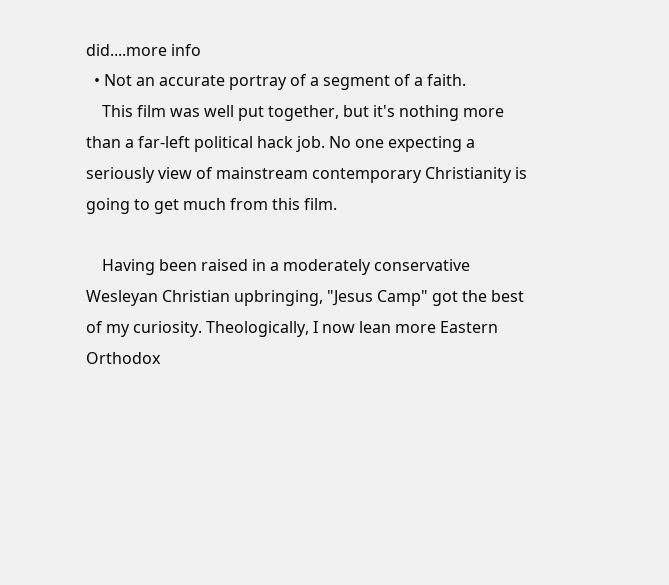did....more info
  • Not an accurate portray of a segment of a faith.
    This film was well put together, but it's nothing more than a far-left political hack job. No one expecting a seriously view of mainstream contemporary Christianity is going to get much from this film.

    Having been raised in a moderately conservative Wesleyan Christian upbringing, "Jesus Camp" got the best of my curiosity. Theologically, I now lean more Eastern Orthodox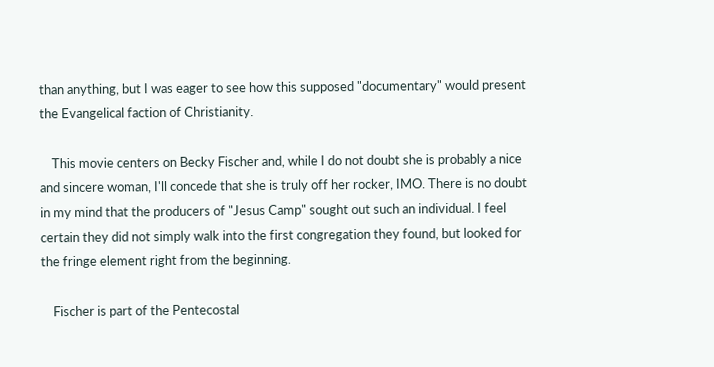than anything, but I was eager to see how this supposed "documentary" would present the Evangelical faction of Christianity.

    This movie centers on Becky Fischer and, while I do not doubt she is probably a nice and sincere woman, I'll concede that she is truly off her rocker, IMO. There is no doubt in my mind that the producers of "Jesus Camp" sought out such an individual. I feel certain they did not simply walk into the first congregation they found, but looked for the fringe element right from the beginning.

    Fischer is part of the Pentecostal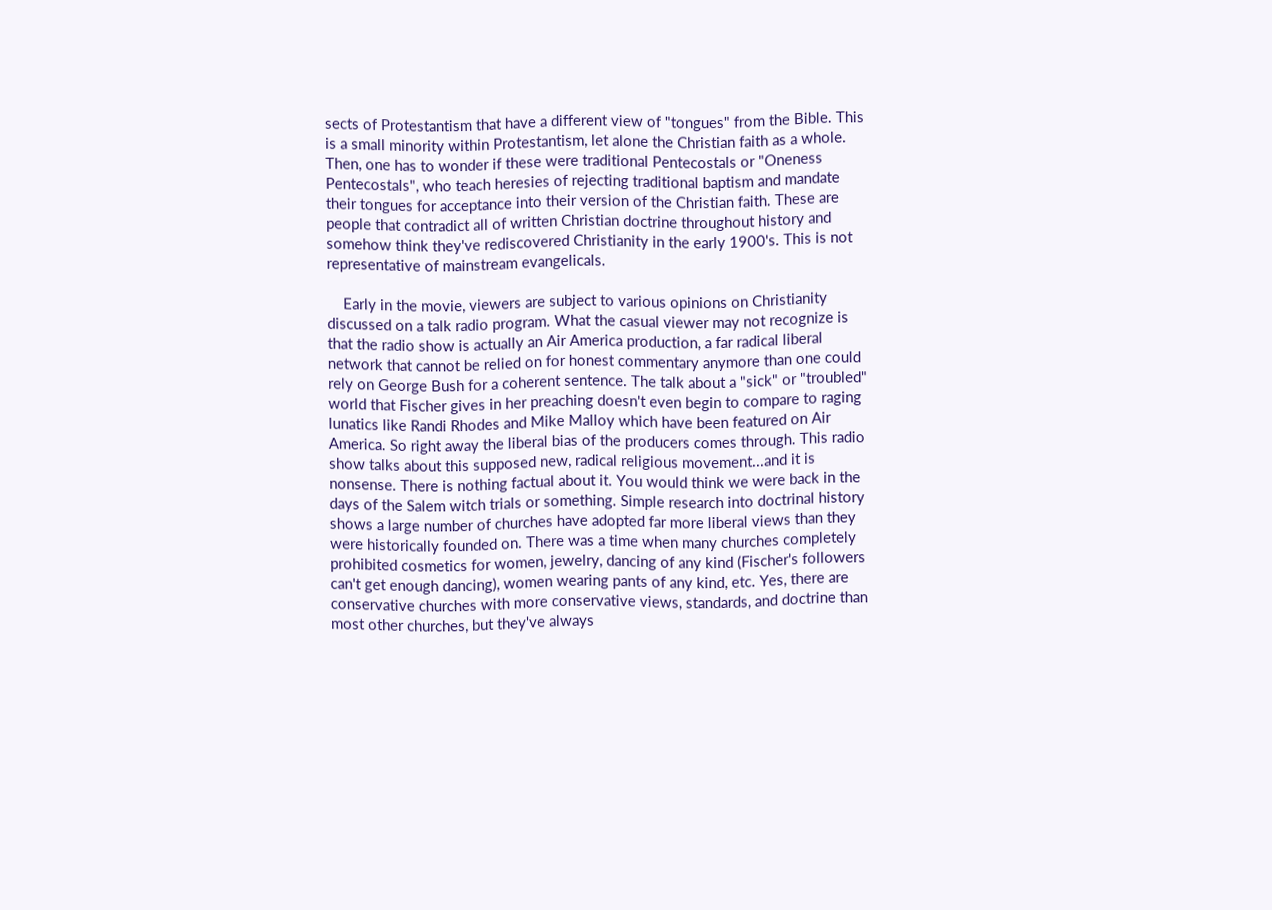sects of Protestantism that have a different view of "tongues" from the Bible. This is a small minority within Protestantism, let alone the Christian faith as a whole. Then, one has to wonder if these were traditional Pentecostals or "Oneness Pentecostals", who teach heresies of rejecting traditional baptism and mandate their tongues for acceptance into their version of the Christian faith. These are people that contradict all of written Christian doctrine throughout history and somehow think they've rediscovered Christianity in the early 1900's. This is not representative of mainstream evangelicals.

    Early in the movie, viewers are subject to various opinions on Christianity discussed on a talk radio program. What the casual viewer may not recognize is that the radio show is actually an Air America production, a far radical liberal network that cannot be relied on for honest commentary anymore than one could rely on George Bush for a coherent sentence. The talk about a "sick" or "troubled" world that Fischer gives in her preaching doesn't even begin to compare to raging lunatics like Randi Rhodes and Mike Malloy which have been featured on Air America. So right away the liberal bias of the producers comes through. This radio show talks about this supposed new, radical religious movement...and it is nonsense. There is nothing factual about it. You would think we were back in the days of the Salem witch trials or something. Simple research into doctrinal history shows a large number of churches have adopted far more liberal views than they were historically founded on. There was a time when many churches completely prohibited cosmetics for women, jewelry, dancing of any kind (Fischer's followers can't get enough dancing), women wearing pants of any kind, etc. Yes, there are conservative churches with more conservative views, standards, and doctrine than most other churches, but they've always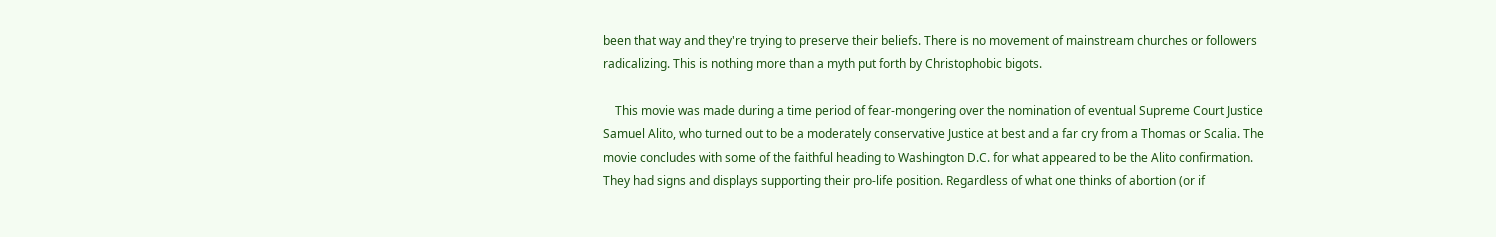been that way and they're trying to preserve their beliefs. There is no movement of mainstream churches or followers radicalizing. This is nothing more than a myth put forth by Christophobic bigots.

    This movie was made during a time period of fear-mongering over the nomination of eventual Supreme Court Justice Samuel Alito, who turned out to be a moderately conservative Justice at best and a far cry from a Thomas or Scalia. The movie concludes with some of the faithful heading to Washington D.C. for what appeared to be the Alito confirmation. They had signs and displays supporting their pro-life position. Regardless of what one thinks of abortion (or if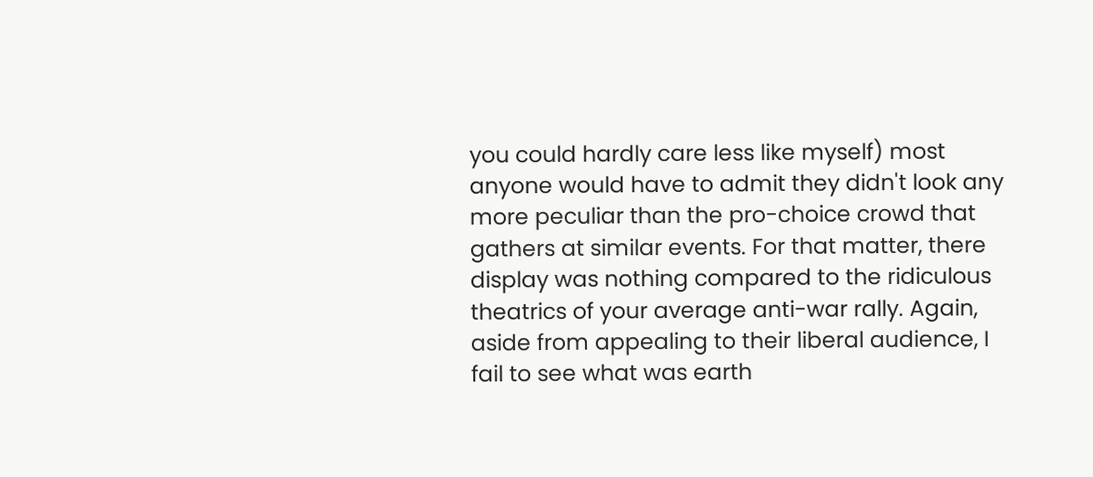you could hardly care less like myself) most anyone would have to admit they didn't look any more peculiar than the pro-choice crowd that gathers at similar events. For that matter, there display was nothing compared to the ridiculous theatrics of your average anti-war rally. Again, aside from appealing to their liberal audience, I fail to see what was earth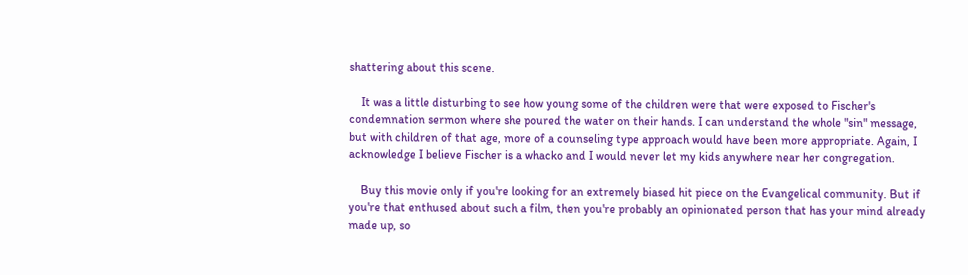shattering about this scene.

    It was a little disturbing to see how young some of the children were that were exposed to Fischer's condemnation sermon where she poured the water on their hands. I can understand the whole "sin" message, but with children of that age, more of a counseling type approach would have been more appropriate. Again, I acknowledge I believe Fischer is a whacko and I would never let my kids anywhere near her congregation.

    Buy this movie only if you're looking for an extremely biased hit piece on the Evangelical community. But if you're that enthused about such a film, then you're probably an opinionated person that has your mind already made up, so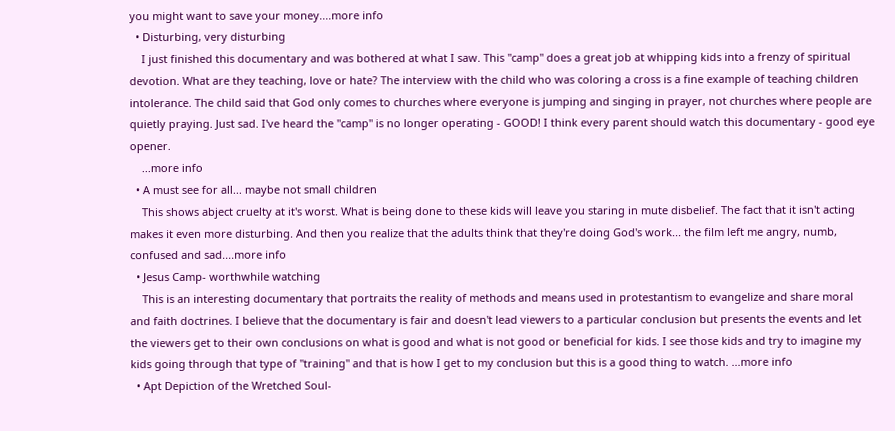you might want to save your money....more info
  • Disturbing, very disturbing
    I just finished this documentary and was bothered at what I saw. This "camp" does a great job at whipping kids into a frenzy of spiritual devotion. What are they teaching, love or hate? The interview with the child who was coloring a cross is a fine example of teaching children intolerance. The child said that God only comes to churches where everyone is jumping and singing in prayer, not churches where people are quietly praying. Just sad. I've heard the "camp" is no longer operating - GOOD! I think every parent should watch this documentary - good eye opener.
    ...more info
  • A must see for all... maybe not small children
    This shows abject cruelty at it's worst. What is being done to these kids will leave you staring in mute disbelief. The fact that it isn't acting makes it even more disturbing. And then you realize that the adults think that they're doing God's work... the film left me angry, numb, confused and sad....more info
  • Jesus Camp- worthwhile watching
    This is an interesting documentary that portraits the reality of methods and means used in protestantism to evangelize and share moral and faith doctrines. I believe that the documentary is fair and doesn't lead viewers to a particular conclusion but presents the events and let the viewers get to their own conclusions on what is good and what is not good or beneficial for kids. I see those kids and try to imagine my kids going through that type of "training" and that is how I get to my conclusion but this is a good thing to watch. ...more info
  • Apt Depiction of the Wretched Soul-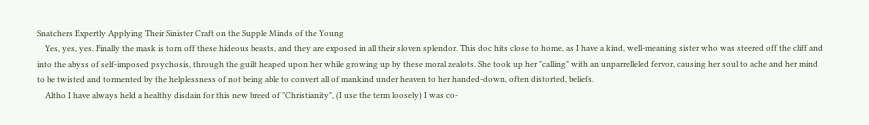Snatchers Expertly Applying Their Sinister Craft on the Supple Minds of the Young
    Yes, yes, yes. Finally the mask is torn off these hideous beasts, and they are exposed in all their sloven splendor. This doc hits close to home, as I have a kind, well-meaning sister who was steered off the cliff and into the abyss of self-imposed psychosis, through the guilt heaped upon her while growing up by these moral zealots. She took up her "calling" with an unparrelleled fervor, causing her soul to ache and her mind to be twisted and tormented by the helplessness of not being able to convert all of mankind under heaven to her handed-down, often distorted, beliefs.
    Altho I have always held a healthy disdain for this new breed of "Christianity", (I use the term loosely) I was co-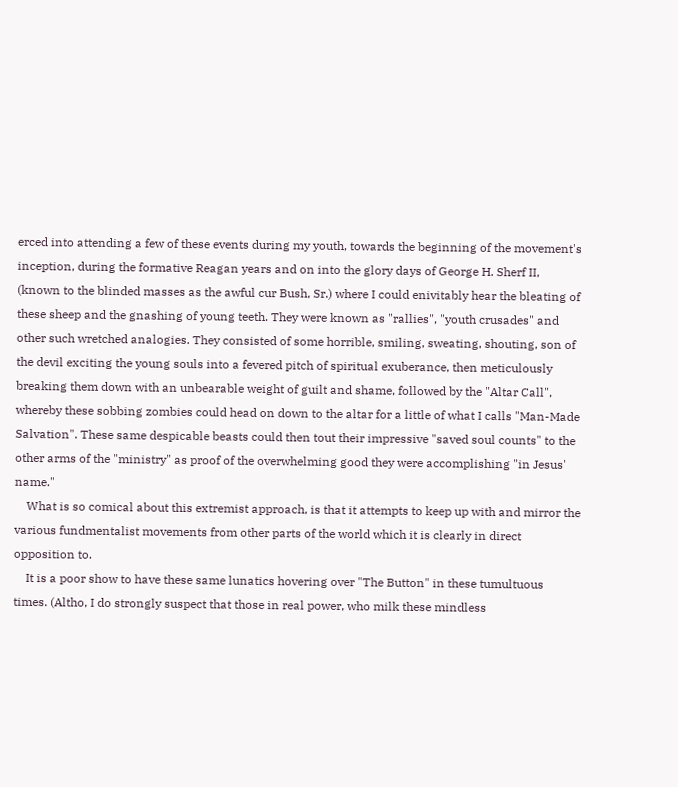erced into attending a few of these events during my youth, towards the beginning of the movement's inception, during the formative Reagan years and on into the glory days of George H. Sherf II, (known to the blinded masses as the awful cur Bush, Sr.) where I could enivitably hear the bleating of these sheep and the gnashing of young teeth. They were known as "rallies", "youth crusades" and other such wretched analogies. They consisted of some horrible, smiling, sweating, shouting, son of the devil exciting the young souls into a fevered pitch of spiritual exuberance, then meticulously breaking them down with an unbearable weight of guilt and shame, followed by the "Altar Call", whereby these sobbing zombies could head on down to the altar for a little of what I calls "Man-Made Salvation". These same despicable beasts could then tout their impressive "saved soul counts" to the other arms of the "ministry" as proof of the overwhelming good they were accomplishing "in Jesus' name."
    What is so comical about this extremist approach, is that it attempts to keep up with and mirror the various fundmentalist movements from other parts of the world which it is clearly in direct opposition to.
    It is a poor show to have these same lunatics hovering over "The Button" in these tumultuous times. (Altho, I do strongly suspect that those in real power, who milk these mindless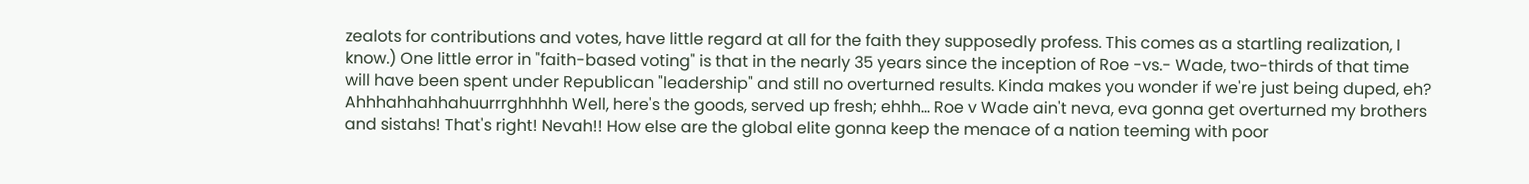zealots for contributions and votes, have little regard at all for the faith they supposedly profess. This comes as a startling realization, I know.) One little error in "faith-based voting" is that in the nearly 35 years since the inception of Roe -vs.- Wade, two-thirds of that time will have been spent under Republican "leadership" and still no overturned results. Kinda makes you wonder if we're just being duped, eh? Ahhhahhahhahuurrrghhhhh Well, here's the goods, served up fresh; ehhh... Roe v Wade ain't neva, eva gonna get overturned my brothers and sistahs! That's right! Nevah!! How else are the global elite gonna keep the menace of a nation teeming with poor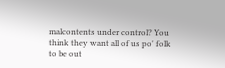malcontents under control? You think they want all of us po' folk to be out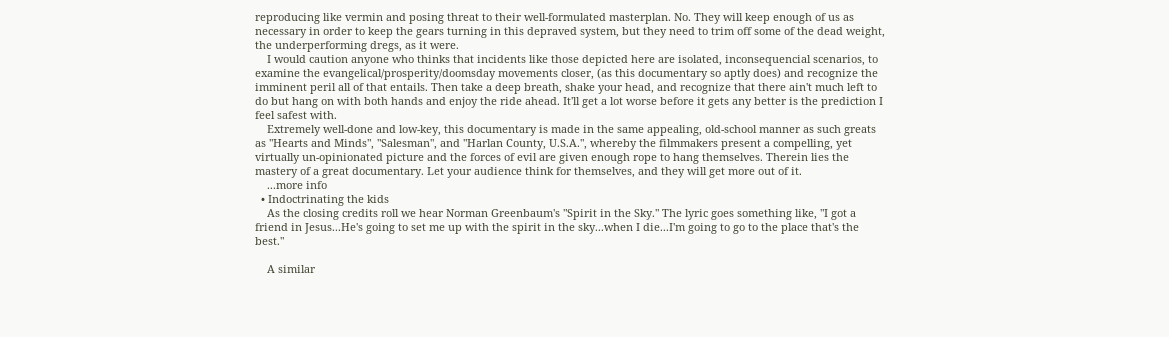reproducing like vermin and posing threat to their well-formulated masterplan. No. They will keep enough of us as necessary in order to keep the gears turning in this depraved system, but they need to trim off some of the dead weight, the underperforming dregs, as it were.
    I would caution anyone who thinks that incidents like those depicted here are isolated, inconsequencial scenarios, to examine the evangelical/prosperity/doomsday movements closer, (as this documentary so aptly does) and recognize the imminent peril all of that entails. Then take a deep breath, shake your head, and recognize that there ain't much left to do but hang on with both hands and enjoy the ride ahead. It'll get a lot worse before it gets any better is the prediction I feel safest with.
    Extremely well-done and low-key, this documentary is made in the same appealing, old-school manner as such greats as "Hearts and Minds", "Salesman", and "Harlan County, U.S.A.", whereby the filmmakers present a compelling, yet virtually un-opinionated picture and the forces of evil are given enough rope to hang themselves. Therein lies the mastery of a great documentary. Let your audience think for themselves, and they will get more out of it.
    ...more info
  • Indoctrinating the kids
    As the closing credits roll we hear Norman Greenbaum's "Spirit in the Sky." The lyric goes something like, "I got a friend in Jesus...He's going to set me up with the spirit in the sky...when I die...I'm going to go to the place that's the best."

    A similar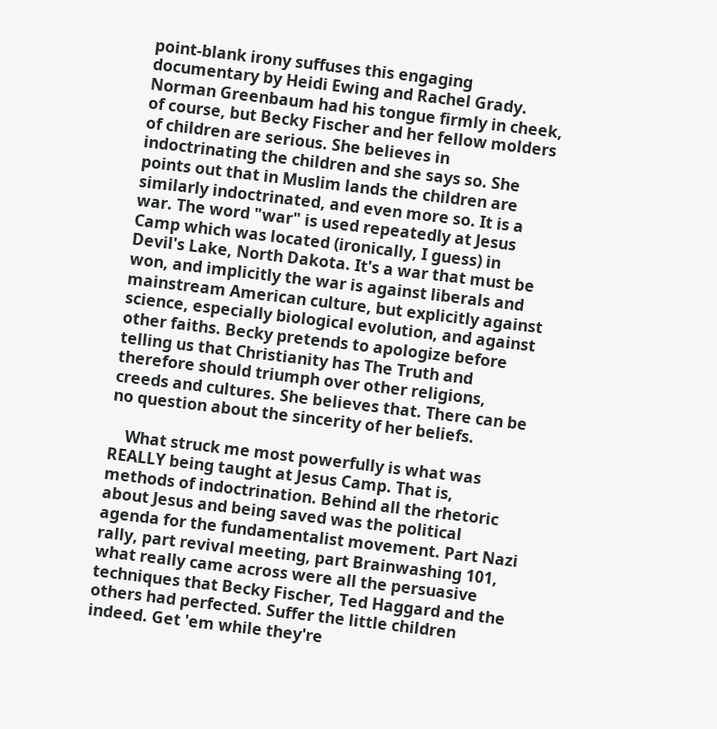point-blank irony suffuses this engaging documentary by Heidi Ewing and Rachel Grady. Norman Greenbaum had his tongue firmly in cheek, of course, but Becky Fischer and her fellow molders of children are serious. She believes in indoctrinating the children and she says so. She points out that in Muslim lands the children are similarly indoctrinated, and even more so. It is a war. The word "war" is used repeatedly at Jesus Camp which was located (ironically, I guess) in Devil's Lake, North Dakota. It's a war that must be won, and implicitly the war is against liberals and mainstream American culture, but explicitly against science, especially biological evolution, and against other faiths. Becky pretends to apologize before telling us that Christianity has The Truth and therefore should triumph over other religions, creeds and cultures. She believes that. There can be no question about the sincerity of her beliefs.

    What struck me most powerfully is what was REALLY being taught at Jesus Camp. That is, methods of indoctrination. Behind all the rhetoric about Jesus and being saved was the political agenda for the fundamentalist movement. Part Nazi rally, part revival meeting, part Brainwashing 101, what really came across were all the persuasive techniques that Becky Fischer, Ted Haggard and the others had perfected. Suffer the little children indeed. Get 'em while they're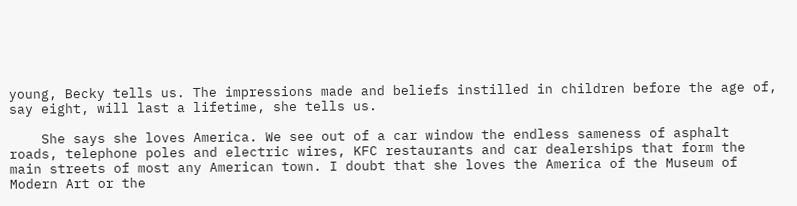young, Becky tells us. The impressions made and beliefs instilled in children before the age of, say eight, will last a lifetime, she tells us.

    She says she loves America. We see out of a car window the endless sameness of asphalt roads, telephone poles and electric wires, KFC restaurants and car dealerships that form the main streets of most any American town. I doubt that she loves the America of the Museum of Modern Art or the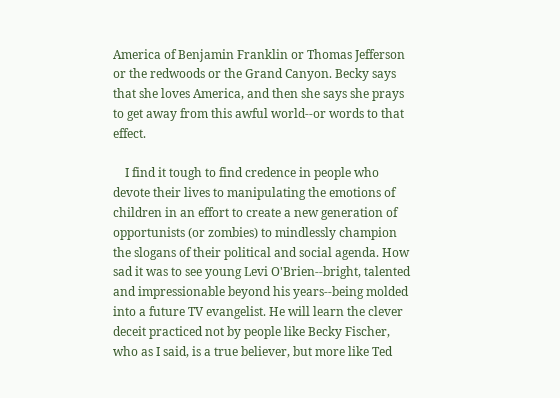America of Benjamin Franklin or Thomas Jefferson or the redwoods or the Grand Canyon. Becky says that she loves America, and then she says she prays to get away from this awful world--or words to that effect.

    I find it tough to find credence in people who devote their lives to manipulating the emotions of children in an effort to create a new generation of opportunists (or zombies) to mindlessly champion the slogans of their political and social agenda. How sad it was to see young Levi O'Brien--bright, talented and impressionable beyond his years--being molded into a future TV evangelist. He will learn the clever deceit practiced not by people like Becky Fischer, who as I said, is a true believer, but more like Ted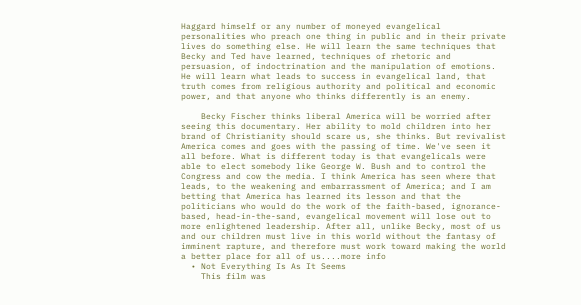Haggard himself or any number of moneyed evangelical personalities who preach one thing in public and in their private lives do something else. He will learn the same techniques that Becky and Ted have learned, techniques of rhetoric and persuasion, of indoctrination and the manipulation of emotions. He will learn what leads to success in evangelical land, that truth comes from religious authority and political and economic power, and that anyone who thinks differently is an enemy.

    Becky Fischer thinks liberal America will be worried after seeing this documentary. Her ability to mold children into her brand of Christianity should scare us, she thinks. But revivalist America comes and goes with the passing of time. We've seen it all before. What is different today is that evangelicals were able to elect somebody like George W. Bush and to control the Congress and cow the media. I think America has seen where that leads, to the weakening and embarrassment of America; and I am betting that America has learned its lesson and that the politicians who would do the work of the faith-based, ignorance-based, head-in-the-sand, evangelical movement will lose out to more enlightened leadership. After all, unlike Becky, most of us and our children must live in this world without the fantasy of imminent rapture, and therefore must work toward making the world a better place for all of us....more info
  • Not Everything Is As It Seems
    This film was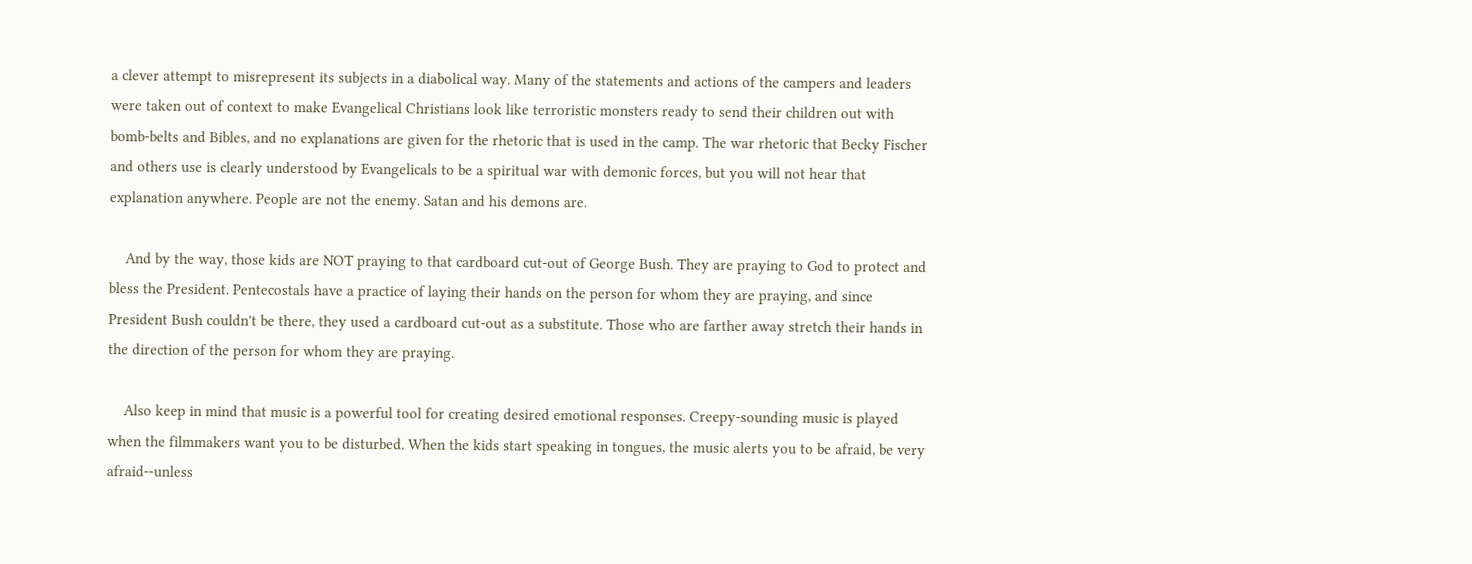a clever attempt to misrepresent its subjects in a diabolical way. Many of the statements and actions of the campers and leaders were taken out of context to make Evangelical Christians look like terroristic monsters ready to send their children out with bomb-belts and Bibles, and no explanations are given for the rhetoric that is used in the camp. The war rhetoric that Becky Fischer and others use is clearly understood by Evangelicals to be a spiritual war with demonic forces, but you will not hear that explanation anywhere. People are not the enemy. Satan and his demons are.

    And by the way, those kids are NOT praying to that cardboard cut-out of George Bush. They are praying to God to protect and bless the President. Pentecostals have a practice of laying their hands on the person for whom they are praying, and since President Bush couldn't be there, they used a cardboard cut-out as a substitute. Those who are farther away stretch their hands in the direction of the person for whom they are praying.

    Also keep in mind that music is a powerful tool for creating desired emotional responses. Creepy-sounding music is played when the filmmakers want you to be disturbed. When the kids start speaking in tongues, the music alerts you to be afraid, be very afraid--unless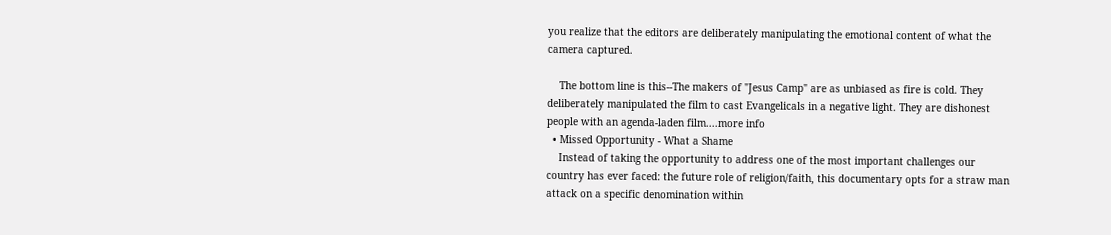you realize that the editors are deliberately manipulating the emotional content of what the camera captured.

    The bottom line is this--The makers of "Jesus Camp" are as unbiased as fire is cold. They deliberately manipulated the film to cast Evangelicals in a negative light. They are dishonest people with an agenda-laden film....more info
  • Missed Opportunity - What a Shame
    Instead of taking the opportunity to address one of the most important challenges our country has ever faced: the future role of religion/faith, this documentary opts for a straw man attack on a specific denomination within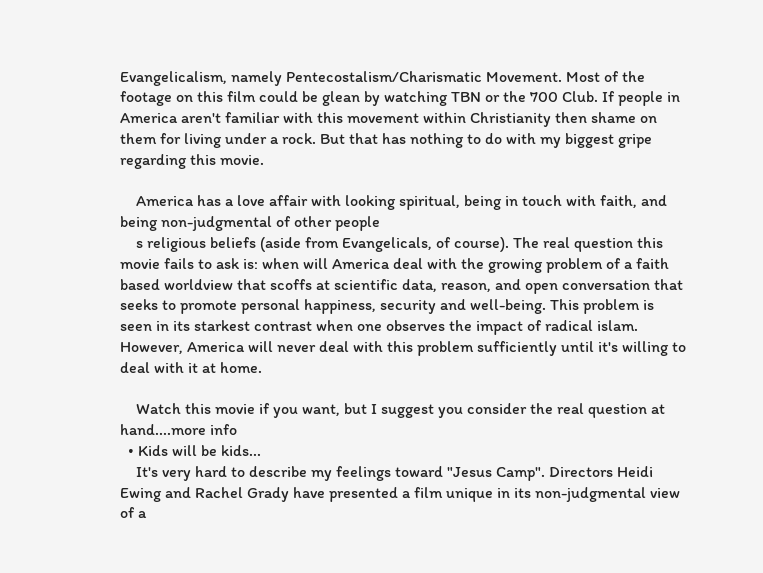Evangelicalism, namely Pentecostalism/Charismatic Movement. Most of the footage on this film could be glean by watching TBN or the 700 Club. If people in America aren't familiar with this movement within Christianity then shame on them for living under a rock. But that has nothing to do with my biggest gripe regarding this movie.

    America has a love affair with looking spiritual, being in touch with faith, and being non-judgmental of other people
    s religious beliefs (aside from Evangelicals, of course). The real question this movie fails to ask is: when will America deal with the growing problem of a faith based worldview that scoffs at scientific data, reason, and open conversation that seeks to promote personal happiness, security and well-being. This problem is seen in its starkest contrast when one observes the impact of radical islam. However, America will never deal with this problem sufficiently until it's willing to deal with it at home.

    Watch this movie if you want, but I suggest you consider the real question at hand....more info
  • Kids will be kids...
    It's very hard to describe my feelings toward "Jesus Camp". Directors Heidi Ewing and Rachel Grady have presented a film unique in its non-judgmental view of a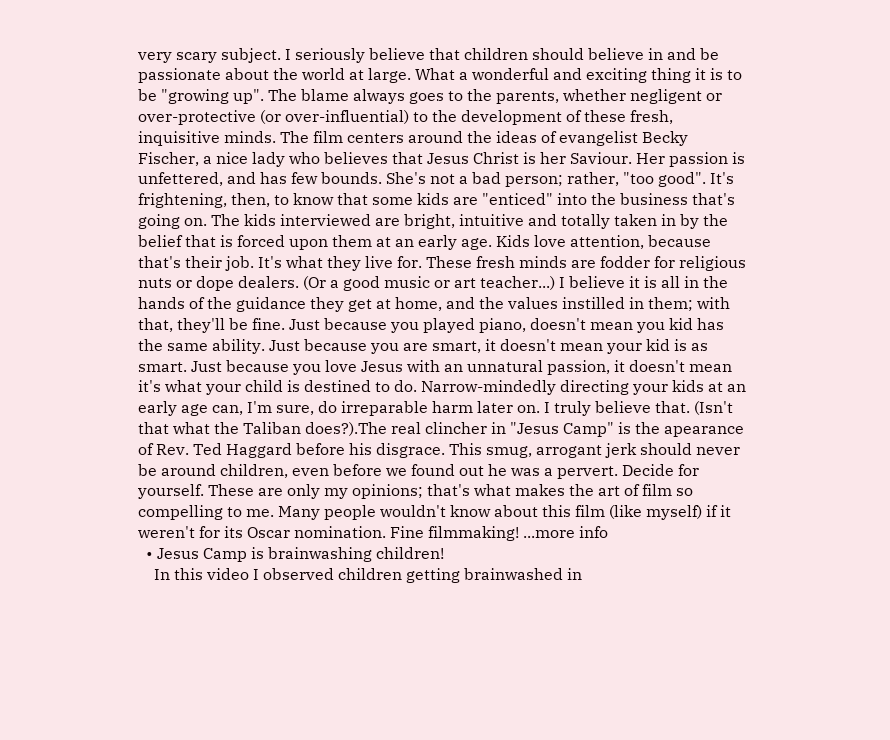very scary subject. I seriously believe that children should believe in and be passionate about the world at large. What a wonderful and exciting thing it is to be "growing up". The blame always goes to the parents, whether negligent or over-protective (or over-influential) to the development of these fresh, inquisitive minds. The film centers around the ideas of evangelist Becky Fischer, a nice lady who believes that Jesus Christ is her Saviour. Her passion is unfettered, and has few bounds. She's not a bad person; rather, "too good". It's frightening, then, to know that some kids are "enticed" into the business that's going on. The kids interviewed are bright, intuitive and totally taken in by the belief that is forced upon them at an early age. Kids love attention, because that's their job. It's what they live for. These fresh minds are fodder for religious nuts or dope dealers. (Or a good music or art teacher...) I believe it is all in the hands of the guidance they get at home, and the values instilled in them; with that, they'll be fine. Just because you played piano, doesn't mean you kid has the same ability. Just because you are smart, it doesn't mean your kid is as smart. Just because you love Jesus with an unnatural passion, it doesn't mean it's what your child is destined to do. Narrow-mindedly directing your kids at an early age can, I'm sure, do irreparable harm later on. I truly believe that. (Isn't that what the Taliban does?).The real clincher in "Jesus Camp" is the apearance of Rev. Ted Haggard before his disgrace. This smug, arrogant jerk should never be around children, even before we found out he was a pervert. Decide for yourself. These are only my opinions; that's what makes the art of film so compelling to me. Many people wouldn't know about this film (like myself) if it weren't for its Oscar nomination. Fine filmmaking! ...more info
  • Jesus Camp is brainwashing children!
    In this video I observed children getting brainwashed in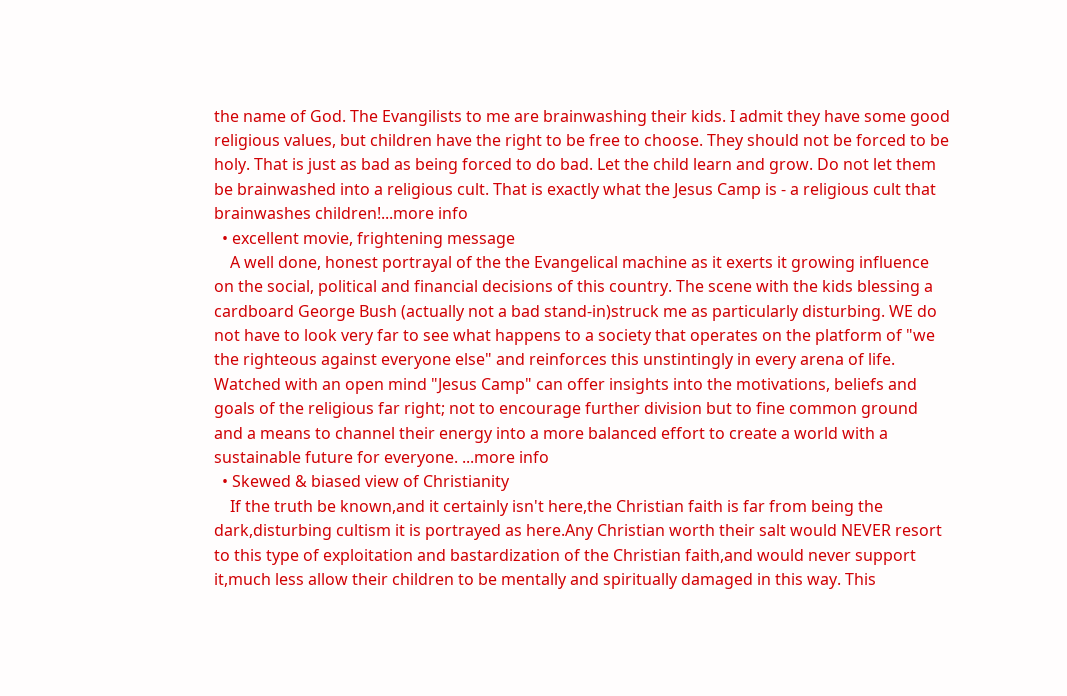the name of God. The Evangilists to me are brainwashing their kids. I admit they have some good religious values, but children have the right to be free to choose. They should not be forced to be holy. That is just as bad as being forced to do bad. Let the child learn and grow. Do not let them be brainwashed into a religious cult. That is exactly what the Jesus Camp is - a religious cult that brainwashes children!...more info
  • excellent movie, frightening message
    A well done, honest portrayal of the the Evangelical machine as it exerts it growing influence on the social, political and financial decisions of this country. The scene with the kids blessing a cardboard George Bush (actually not a bad stand-in)struck me as particularly disturbing. WE do not have to look very far to see what happens to a society that operates on the platform of "we the righteous against everyone else" and reinforces this unstintingly in every arena of life. Watched with an open mind "Jesus Camp" can offer insights into the motivations, beliefs and goals of the religious far right; not to encourage further division but to fine common ground and a means to channel their energy into a more balanced effort to create a world with a sustainable future for everyone. ...more info
  • Skewed & biased view of Christianity
    If the truth be known,and it certainly isn't here,the Christian faith is far from being the dark,disturbing cultism it is portrayed as here.Any Christian worth their salt would NEVER resort to this type of exploitation and bastardization of the Christian faith,and would never support it,much less allow their children to be mentally and spiritually damaged in this way. This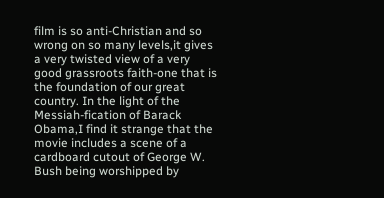film is so anti-Christian and so wrong on so many levels,it gives a very twisted view of a very good grassroots faith-one that is the foundation of our great country. In the light of the Messiah-fication of Barack Obama,I find it strange that the movie includes a scene of a cardboard cutout of George W. Bush being worshipped by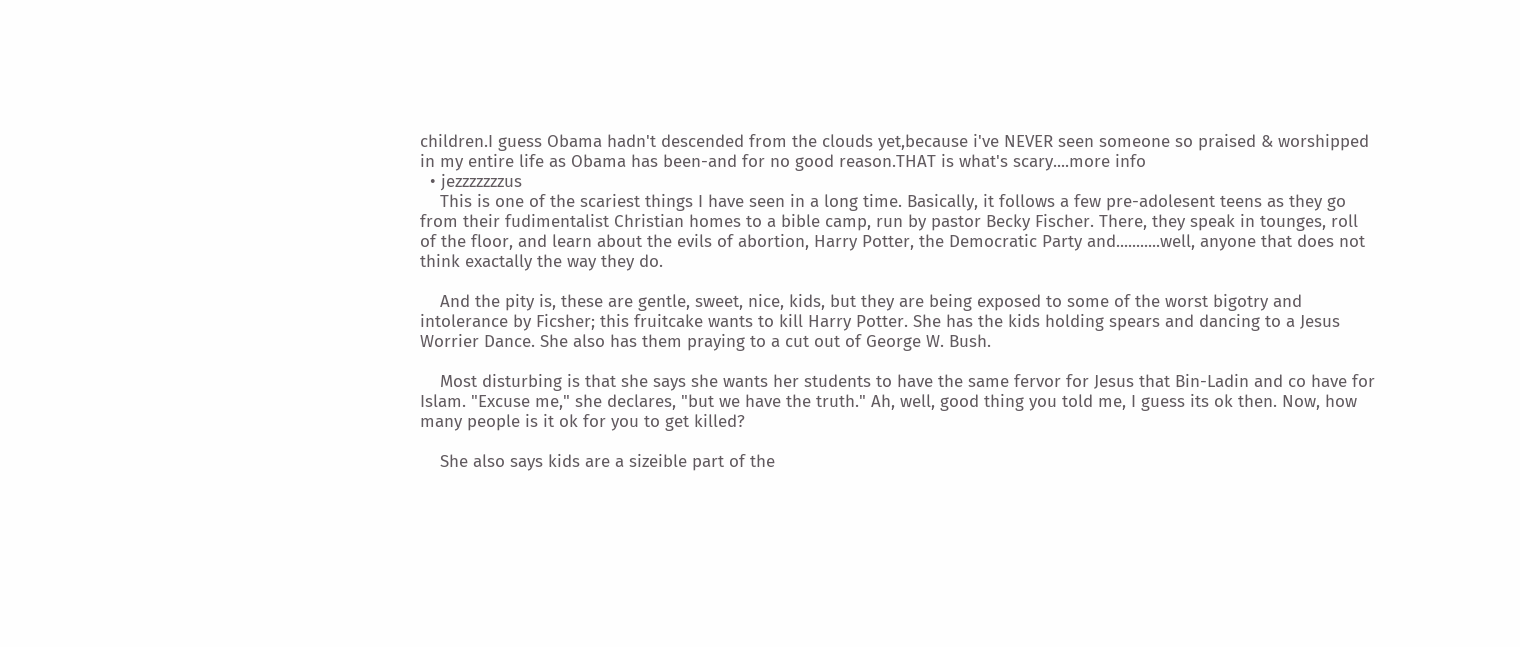children.I guess Obama hadn't descended from the clouds yet,because i've NEVER seen someone so praised & worshipped in my entire life as Obama has been-and for no good reason.THAT is what's scary....more info
  • jezzzzzzzus
    This is one of the scariest things I have seen in a long time. Basically, it follows a few pre-adolesent teens as they go from their fudimentalist Christian homes to a bible camp, run by pastor Becky Fischer. There, they speak in tounges, roll of the floor, and learn about the evils of abortion, Harry Potter, the Democratic Party and...........well, anyone that does not think exactally the way they do.

    And the pity is, these are gentle, sweet, nice, kids, but they are being exposed to some of the worst bigotry and intolerance by Ficsher; this fruitcake wants to kill Harry Potter. She has the kids holding spears and dancing to a Jesus Worrier Dance. She also has them praying to a cut out of George W. Bush.

    Most disturbing is that she says she wants her students to have the same fervor for Jesus that Bin-Ladin and co have for Islam. "Excuse me," she declares, "but we have the truth." Ah, well, good thing you told me, I guess its ok then. Now, how many people is it ok for you to get killed?

    She also says kids are a sizeible part of the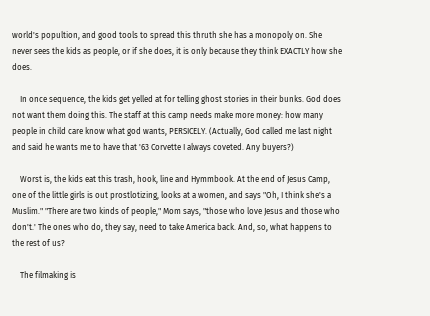world's popultion, and good tools to spread this thruth she has a monopoly on. She never sees the kids as people, or if she does, it is only because they think EXACTLY how she does.

    In once sequence, the kids get yelled at for telling ghost stories in their bunks. God does not want them doing this. The staff at this camp needs make more money: how many people in child care know what god wants, PERSICELY. (Actually, God called me last night and said he wants me to have that '63 Corvette I always coveted. Any buyers?)

    Worst is, the kids eat this trash, hook, line and Hymmbook. At the end of Jesus Camp, one of the little girls is out prostlotizing, looks at a women, and says "Oh, I think she's a Muslim." "There are two kinds of people," Mom says, "those who love Jesus and those who don't.' The ones who do, they say, need to take America back. And, so, what happens to the rest of us?

    The filmaking is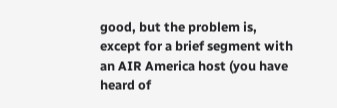good, but the problem is, except for a brief segment with an AIR America host (you have heard of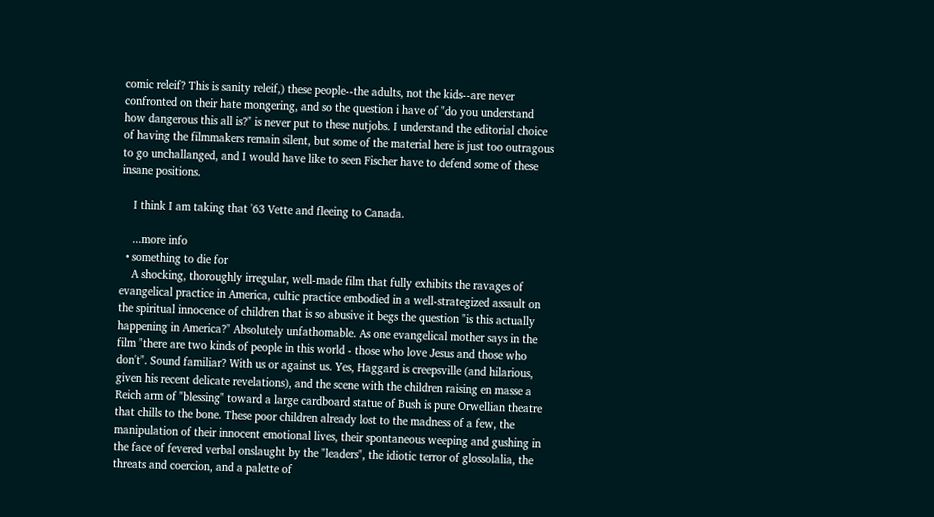comic releif? This is sanity releif,) these people--the adults, not the kids--are never confronted on their hate mongering, and so the question i have of "do you understand how dangerous this all is?" is never put to these nutjobs. I understand the editorial choice of having the filmmakers remain silent, but some of the material here is just too outragous to go unchallanged, and I would have like to seen Fischer have to defend some of these insane positions.

    I think I am taking that '63 Vette and fleeing to Canada.

    ...more info
  • something to die for
    A shocking, thoroughly irregular, well-made film that fully exhibits the ravages of evangelical practice in America, cultic practice embodied in a well-strategized assault on the spiritual innocence of children that is so abusive it begs the question "is this actually happening in America?" Absolutely unfathomable. As one evangelical mother says in the film "there are two kinds of people in this world - those who love Jesus and those who don't". Sound familiar? With us or against us. Yes, Haggard is creepsville (and hilarious, given his recent delicate revelations), and the scene with the children raising en masse a Reich arm of "blessing" toward a large cardboard statue of Bush is pure Orwellian theatre that chills to the bone. These poor children already lost to the madness of a few, the manipulation of their innocent emotional lives, their spontaneous weeping and gushing in the face of fevered verbal onslaught by the "leaders", the idiotic terror of glossolalia, the threats and coercion, and a palette of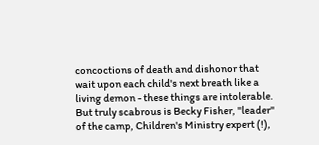concoctions of death and dishonor that wait upon each child's next breath like a living demon - these things are intolerable. But truly scabrous is Becky Fisher, "leader" of the camp, Children's Ministry expert (!),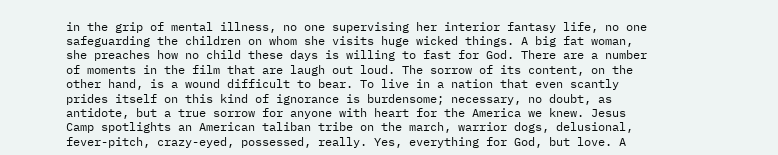in the grip of mental illness, no one supervising her interior fantasy life, no one safeguarding the children on whom she visits huge wicked things. A big fat woman, she preaches how no child these days is willing to fast for God. There are a number of moments in the film that are laugh out loud. The sorrow of its content, on the other hand, is a wound difficult to bear. To live in a nation that even scantly prides itself on this kind of ignorance is burdensome; necessary, no doubt, as antidote, but a true sorrow for anyone with heart for the America we knew. Jesus Camp spotlights an American taliban tribe on the march, warrior dogs, delusional, fever-pitch, crazy-eyed, possessed, really. Yes, everything for God, but love. A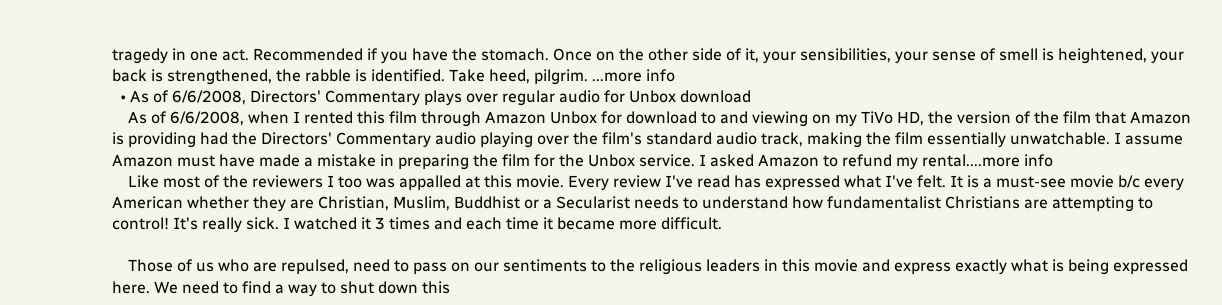tragedy in one act. Recommended if you have the stomach. Once on the other side of it, your sensibilities, your sense of smell is heightened, your back is strengthened, the rabble is identified. Take heed, pilgrim. ...more info
  • As of 6/6/2008, Directors' Commentary plays over regular audio for Unbox download
    As of 6/6/2008, when I rented this film through Amazon Unbox for download to and viewing on my TiVo HD, the version of the film that Amazon is providing had the Directors' Commentary audio playing over the film's standard audio track, making the film essentially unwatchable. I assume Amazon must have made a mistake in preparing the film for the Unbox service. I asked Amazon to refund my rental....more info
    Like most of the reviewers I too was appalled at this movie. Every review I've read has expressed what I've felt. It is a must-see movie b/c every American whether they are Christian, Muslim, Buddhist or a Secularist needs to understand how fundamentalist Christians are attempting to control! It's really sick. I watched it 3 times and each time it became more difficult.

    Those of us who are repulsed, need to pass on our sentiments to the religious leaders in this movie and express exactly what is being expressed here. We need to find a way to shut down this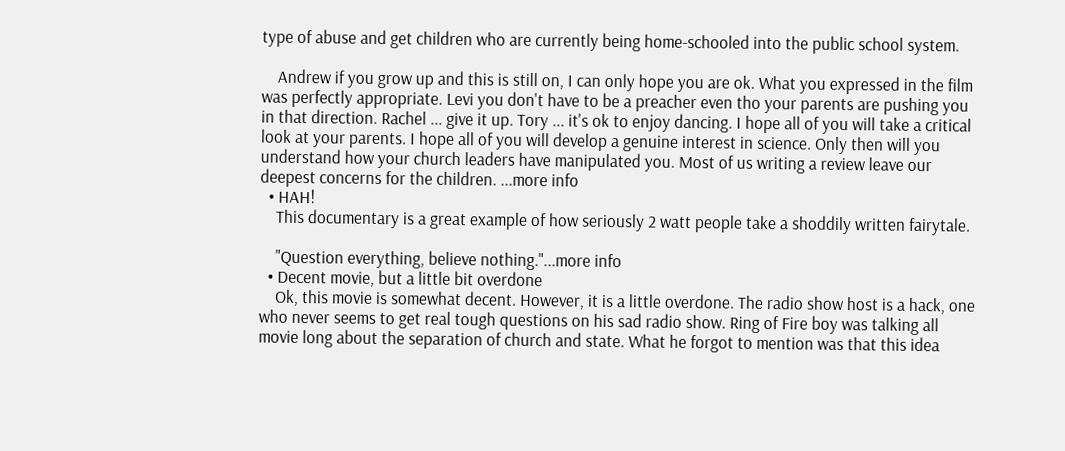type of abuse and get children who are currently being home-schooled into the public school system.

    Andrew if you grow up and this is still on, I can only hope you are ok. What you expressed in the film was perfectly appropriate. Levi you don't have to be a preacher even tho your parents are pushing you in that direction. Rachel ... give it up. Tory ... it's ok to enjoy dancing. I hope all of you will take a critical look at your parents. I hope all of you will develop a genuine interest in science. Only then will you understand how your church leaders have manipulated you. Most of us writing a review leave our deepest concerns for the children. ...more info
  • HAH!
    This documentary is a great example of how seriously 2 watt people take a shoddily written fairytale.

    "Question everything, believe nothing."...more info
  • Decent movie, but a little bit overdone
    Ok, this movie is somewhat decent. However, it is a little overdone. The radio show host is a hack, one who never seems to get real tough questions on his sad radio show. Ring of Fire boy was talking all movie long about the separation of church and state. What he forgot to mention was that this idea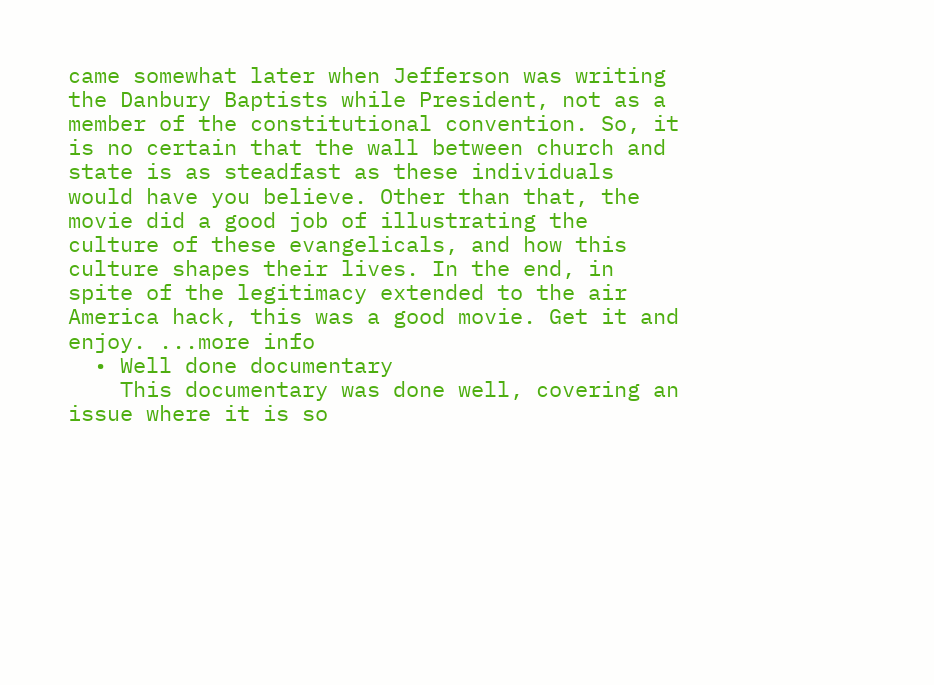came somewhat later when Jefferson was writing the Danbury Baptists while President, not as a member of the constitutional convention. So, it is no certain that the wall between church and state is as steadfast as these individuals would have you believe. Other than that, the movie did a good job of illustrating the culture of these evangelicals, and how this culture shapes their lives. In the end, in spite of the legitimacy extended to the air America hack, this was a good movie. Get it and enjoy. ...more info
  • Well done documentary
    This documentary was done well, covering an issue where it is so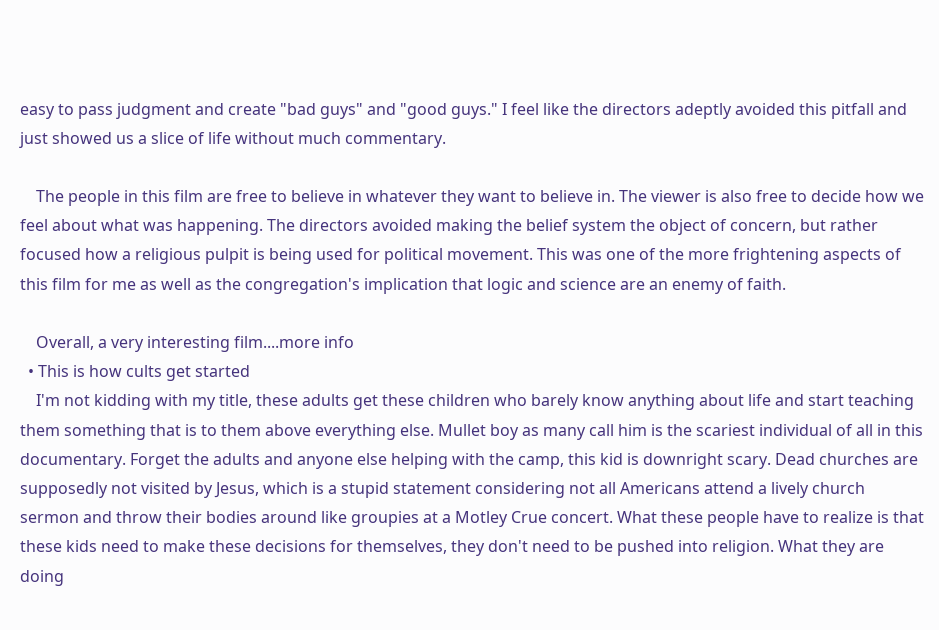easy to pass judgment and create "bad guys" and "good guys." I feel like the directors adeptly avoided this pitfall and just showed us a slice of life without much commentary.

    The people in this film are free to believe in whatever they want to believe in. The viewer is also free to decide how we feel about what was happening. The directors avoided making the belief system the object of concern, but rather focused how a religious pulpit is being used for political movement. This was one of the more frightening aspects of this film for me as well as the congregation's implication that logic and science are an enemy of faith.

    Overall, a very interesting film....more info
  • This is how cults get started
    I'm not kidding with my title, these adults get these children who barely know anything about life and start teaching them something that is to them above everything else. Mullet boy as many call him is the scariest individual of all in this documentary. Forget the adults and anyone else helping with the camp, this kid is downright scary. Dead churches are supposedly not visited by Jesus, which is a stupid statement considering not all Americans attend a lively church sermon and throw their bodies around like groupies at a Motley Crue concert. What these people have to realize is that these kids need to make these decisions for themselves, they don't need to be pushed into religion. What they are doing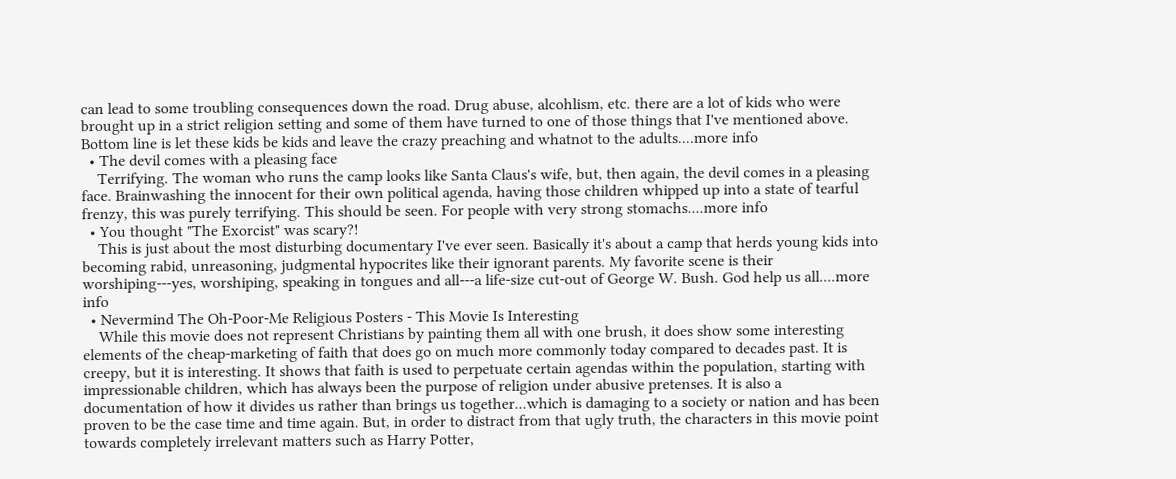can lead to some troubling consequences down the road. Drug abuse, alcohlism, etc. there are a lot of kids who were brought up in a strict religion setting and some of them have turned to one of those things that I've mentioned above. Bottom line is let these kids be kids and leave the crazy preaching and whatnot to the adults....more info
  • The devil comes with a pleasing face
    Terrifying. The woman who runs the camp looks like Santa Claus's wife, but, then again, the devil comes in a pleasing face. Brainwashing the innocent for their own political agenda, having those children whipped up into a state of tearful frenzy, this was purely terrifying. This should be seen. For people with very strong stomachs....more info
  • You thought "The Exorcist" was scary?!
    This is just about the most disturbing documentary I've ever seen. Basically it's about a camp that herds young kids into becoming rabid, unreasoning, judgmental hypocrites like their ignorant parents. My favorite scene is their worshiping---yes, worshiping, speaking in tongues and all---a life-size cut-out of George W. Bush. God help us all....more info
  • Nevermind The Oh-Poor-Me Religious Posters - This Movie Is Interesting
    While this movie does not represent Christians by painting them all with one brush, it does show some interesting elements of the cheap-marketing of faith that does go on much more commonly today compared to decades past. It is creepy, but it is interesting. It shows that faith is used to perpetuate certain agendas within the population, starting with impressionable children, which has always been the purpose of religion under abusive pretenses. It is also a documentation of how it divides us rather than brings us together...which is damaging to a society or nation and has been proven to be the case time and time again. But, in order to distract from that ugly truth, the characters in this movie point towards completely irrelevant matters such as Harry Potter,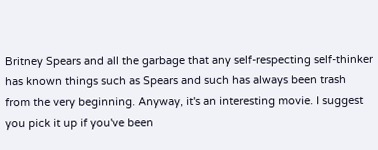Britney Spears and all the garbage that any self-respecting self-thinker has known things such as Spears and such has always been trash from the very beginning. Anyway, it's an interesting movie. I suggest you pick it up if you've been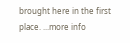brought here in the first place. ...more info